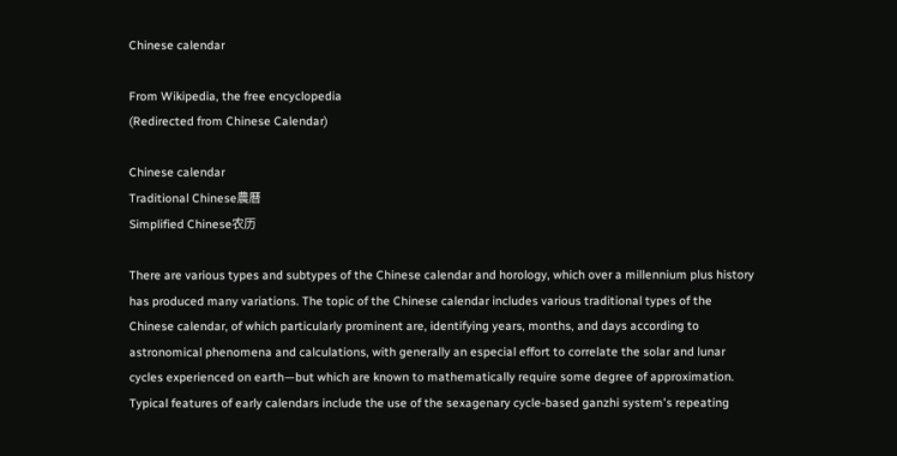Chinese calendar

From Wikipedia, the free encyclopedia
(Redirected from Chinese Calendar)

Chinese calendar
Traditional Chinese農曆
Simplified Chinese农历

There are various types and subtypes of the Chinese calendar and horology, which over a millennium plus history has produced many variations. The topic of the Chinese calendar includes various traditional types of the Chinese calendar, of which particularly prominent are, identifying years, months, and days according to astronomical phenomena and calculations, with generally an especial effort to correlate the solar and lunar cycles experienced on earth—but which are known to mathematically require some degree of approximation. Typical features of early calendars include the use of the sexagenary cycle-based ganzhi system's repeating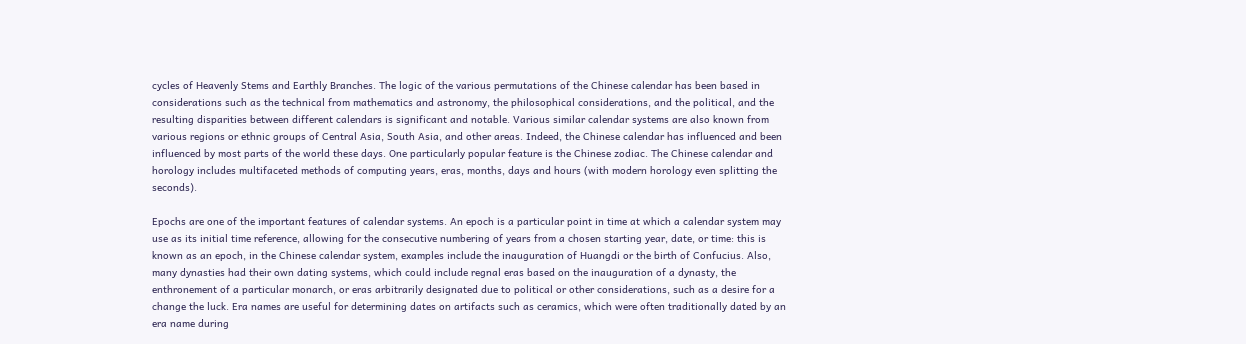cycles of Heavenly Stems and Earthly Branches. The logic of the various permutations of the Chinese calendar has been based in considerations such as the technical from mathematics and astronomy, the philosophical considerations, and the political, and the resulting disparities between different calendars is significant and notable. Various similar calendar systems are also known from various regions or ethnic groups of Central Asia, South Asia, and other areas. Indeed, the Chinese calendar has influenced and been influenced by most parts of the world these days. One particularly popular feature is the Chinese zodiac. The Chinese calendar and horology includes multifaceted methods of computing years, eras, months, days and hours (with modern horology even splitting the seconds).

Epochs are one of the important features of calendar systems. An epoch is a particular point in time at which a calendar system may use as its initial time reference, allowing for the consecutive numbering of years from a chosen starting year, date, or time: this is known as an epoch, in the Chinese calendar system, examples include the inauguration of Huangdi or the birth of Confucius. Also, many dynasties had their own dating systems, which could include regnal eras based on the inauguration of a dynasty, the enthronement of a particular monarch, or eras arbitrarily designated due to political or other considerations, such as a desire for a change the luck. Era names are useful for determining dates on artifacts such as ceramics, which were often traditionally dated by an era name during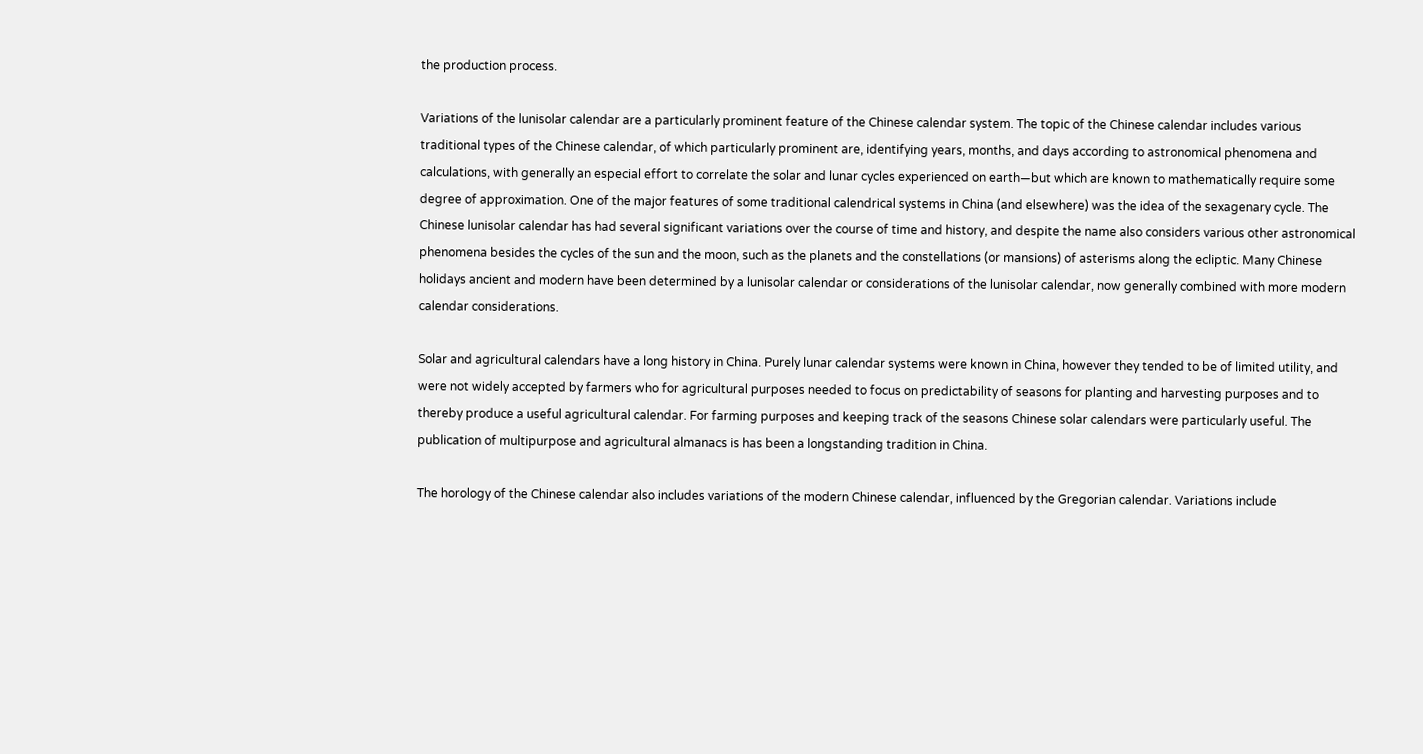the production process.

Variations of the lunisolar calendar are a particularly prominent feature of the Chinese calendar system. The topic of the Chinese calendar includes various traditional types of the Chinese calendar, of which particularly prominent are, identifying years, months, and days according to astronomical phenomena and calculations, with generally an especial effort to correlate the solar and lunar cycles experienced on earth—but which are known to mathematically require some degree of approximation. One of the major features of some traditional calendrical systems in China (and elsewhere) was the idea of the sexagenary cycle. The Chinese lunisolar calendar has had several significant variations over the course of time and history, and despite the name also considers various other astronomical phenomena besides the cycles of the sun and the moon, such as the planets and the constellations (or mansions) of asterisms along the ecliptic. Many Chinese holidays ancient and modern have been determined by a lunisolar calendar or considerations of the lunisolar calendar, now generally combined with more modern calendar considerations.

Solar and agricultural calendars have a long history in China. Purely lunar calendar systems were known in China, however they tended to be of limited utility, and were not widely accepted by farmers who for agricultural purposes needed to focus on predictability of seasons for planting and harvesting purposes and to thereby produce a useful agricultural calendar. For farming purposes and keeping track of the seasons Chinese solar calendars were particularly useful. The publication of multipurpose and agricultural almanacs is has been a longstanding tradition in China.

The horology of the Chinese calendar also includes variations of the modern Chinese calendar, influenced by the Gregorian calendar. Variations include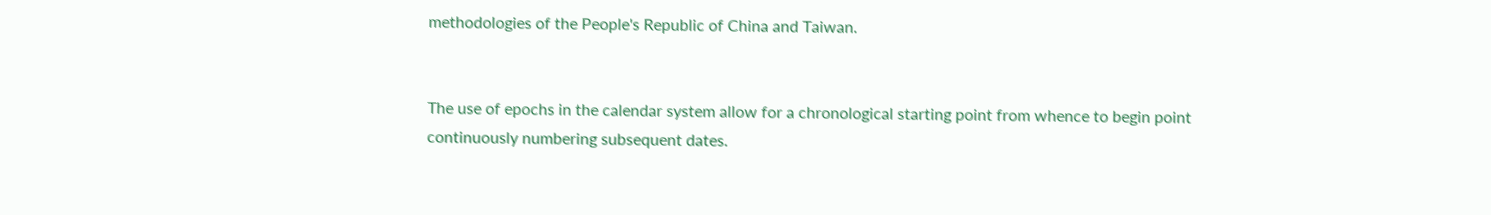methodologies of the People's Republic of China and Taiwan.


The use of epochs in the calendar system allow for a chronological starting point from whence to begin point continuously numbering subsequent dates.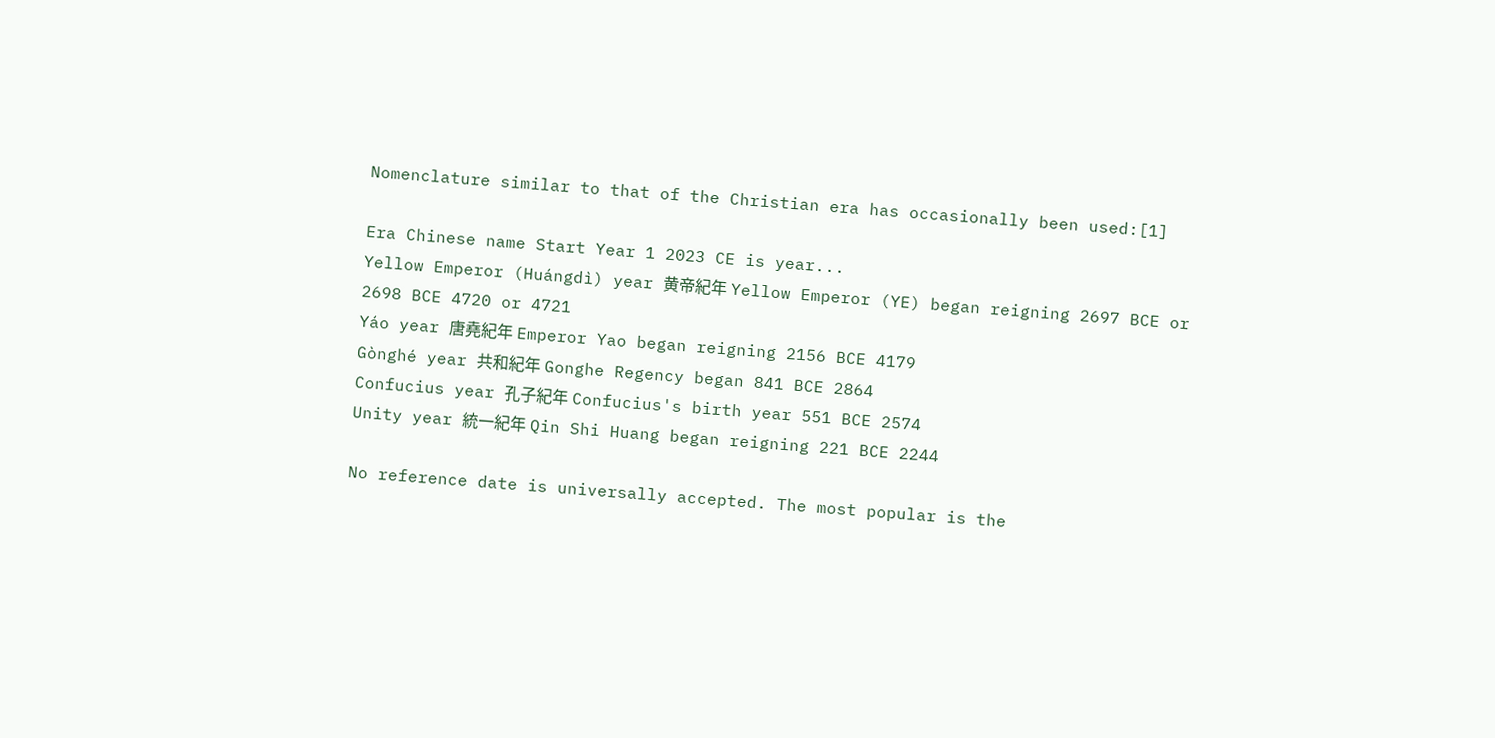Nomenclature similar to that of the Christian era has occasionally been used:[1]

Era Chinese name Start Year 1 2023 CE is year...
Yellow Emperor (Huángdì) year 黄帝紀年 Yellow Emperor (YE) began reigning 2697 BCE or 2698 BCE 4720 or 4721
Yáo year 唐堯紀年 Emperor Yao began reigning 2156 BCE 4179
Gònghé year 共和紀年 Gonghe Regency began 841 BCE 2864
Confucius year 孔子紀年 Confucius's birth year 551 BCE 2574
Unity year 統一紀年 Qin Shi Huang began reigning 221 BCE 2244

No reference date is universally accepted. The most popular is the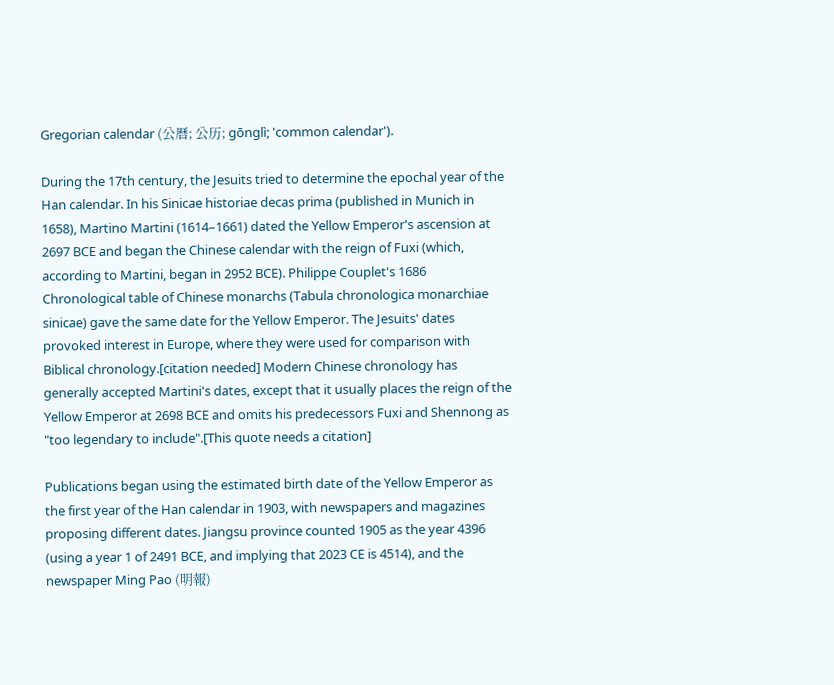Gregorian calendar (公曆; 公历; gōnglì; 'common calendar').

During the 17th century, the Jesuits tried to determine the epochal year of the Han calendar. In his Sinicae historiae decas prima (published in Munich in 1658), Martino Martini (1614–1661) dated the Yellow Emperor's ascension at 2697 BCE and began the Chinese calendar with the reign of Fuxi (which, according to Martini, began in 2952 BCE). Philippe Couplet's 1686 Chronological table of Chinese monarchs (Tabula chronologica monarchiae sinicae) gave the same date for the Yellow Emperor. The Jesuits' dates provoked interest in Europe, where they were used for comparison with Biblical chronology.[citation needed] Modern Chinese chronology has generally accepted Martini's dates, except that it usually places the reign of the Yellow Emperor at 2698 BCE and omits his predecessors Fuxi and Shennong as "too legendary to include".[This quote needs a citation]

Publications began using the estimated birth date of the Yellow Emperor as the first year of the Han calendar in 1903, with newspapers and magazines proposing different dates. Jiangsu province counted 1905 as the year 4396 (using a year 1 of 2491 BCE, and implying that 2023 CE is 4514), and the newspaper Ming Pao (明報)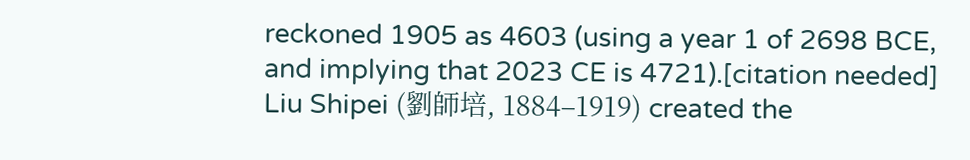reckoned 1905 as 4603 (using a year 1 of 2698 BCE, and implying that 2023 CE is 4721).[citation needed] Liu Shipei (劉師培, 1884–1919) created the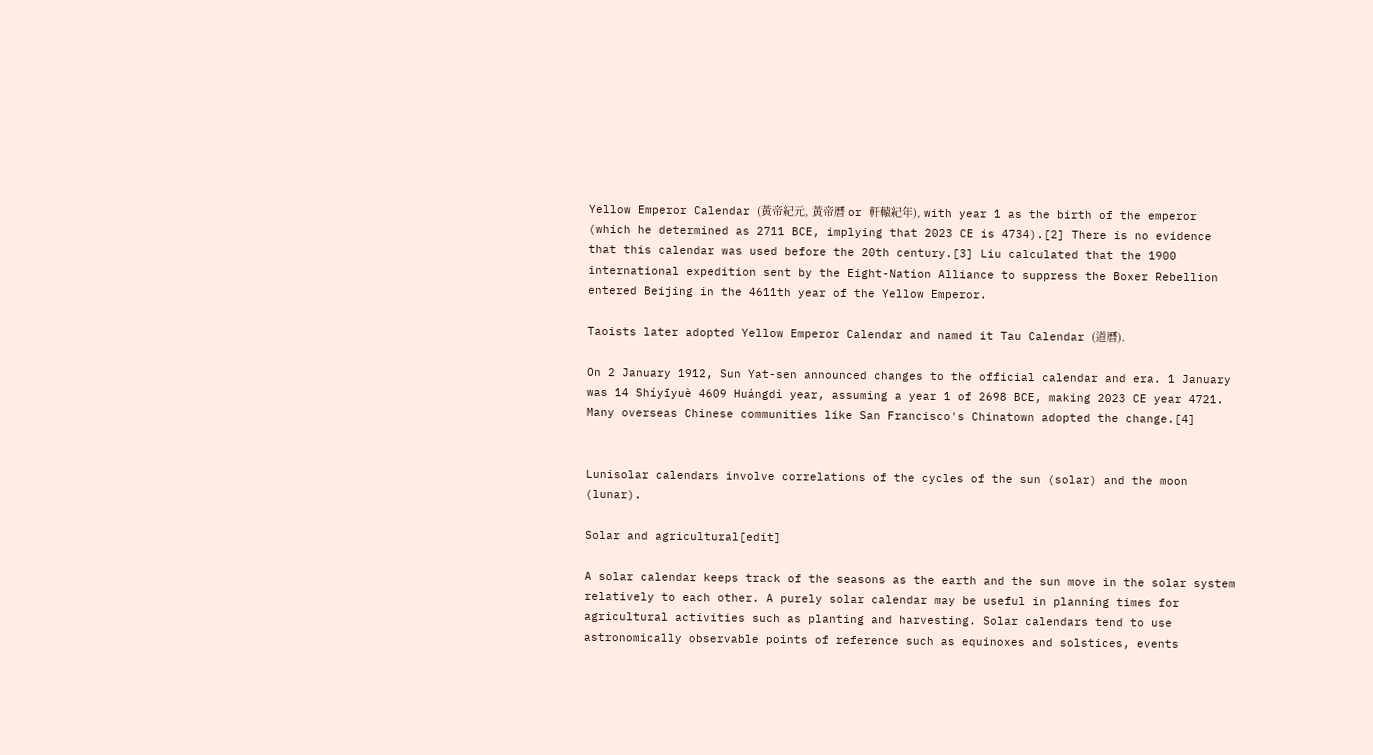Yellow Emperor Calendar (黃帝紀元, 黃帝曆 or 軒轅紀年), with year 1 as the birth of the emperor (which he determined as 2711 BCE, implying that 2023 CE is 4734).[2] There is no evidence that this calendar was used before the 20th century.[3] Liu calculated that the 1900 international expedition sent by the Eight-Nation Alliance to suppress the Boxer Rebellion entered Beijing in the 4611th year of the Yellow Emperor.

Taoists later adopted Yellow Emperor Calendar and named it Tau Calendar (道曆).

On 2 January 1912, Sun Yat-sen announced changes to the official calendar and era. 1 January was 14 Shíyīyuè 4609 Huángdì year, assuming a year 1 of 2698 BCE, making 2023 CE year 4721. Many overseas Chinese communities like San Francisco's Chinatown adopted the change.[4]


Lunisolar calendars involve correlations of the cycles of the sun (solar) and the moon (lunar).

Solar and agricultural[edit]

A solar calendar keeps track of the seasons as the earth and the sun move in the solar system relatively to each other. A purely solar calendar may be useful in planning times for agricultural activities such as planting and harvesting. Solar calendars tend to use astronomically observable points of reference such as equinoxes and solstices, events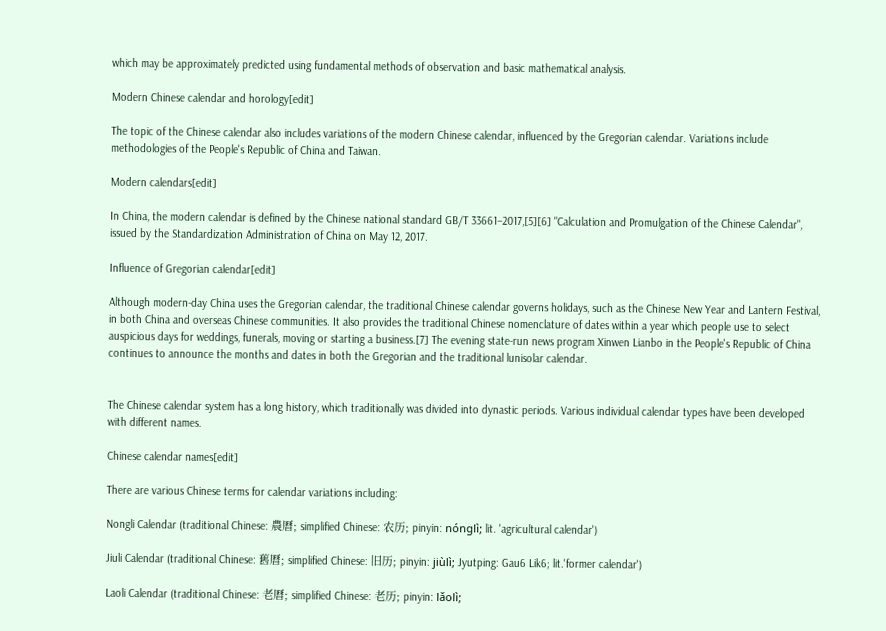which may be approximately predicted using fundamental methods of observation and basic mathematical analysis.

Modern Chinese calendar and horology[edit]

The topic of the Chinese calendar also includes variations of the modern Chinese calendar, influenced by the Gregorian calendar. Variations include methodologies of the People's Republic of China and Taiwan.

Modern calendars[edit]

In China, the modern calendar is defined by the Chinese national standard GB/T 33661–2017,[5][6] "Calculation and Promulgation of the Chinese Calendar", issued by the Standardization Administration of China on May 12, 2017.

Influence of Gregorian calendar[edit]

Although modern-day China uses the Gregorian calendar, the traditional Chinese calendar governs holidays, such as the Chinese New Year and Lantern Festival, in both China and overseas Chinese communities. It also provides the traditional Chinese nomenclature of dates within a year which people use to select auspicious days for weddings, funerals, moving or starting a business.[7] The evening state-run news program Xinwen Lianbo in the People's Republic of China continues to announce the months and dates in both the Gregorian and the traditional lunisolar calendar.


The Chinese calendar system has a long history, which traditionally was divided into dynastic periods. Various individual calendar types have been developed with different names.

Chinese calendar names[edit]

There are various Chinese terms for calendar variations including:

Nongli Calendar (traditional Chinese: 農曆; simplified Chinese: 农历; pinyin: nónglì; lit. 'agricultural calendar')

Jiuli Calendar (traditional Chinese: 舊曆; simplified Chinese: 旧历; pinyin: jiùlì; Jyutping: Gau6 Lik6; lit.'former calendar')

Laoli Calendar (traditional Chinese: 老曆; simplified Chinese: 老历; pinyin: lǎolì;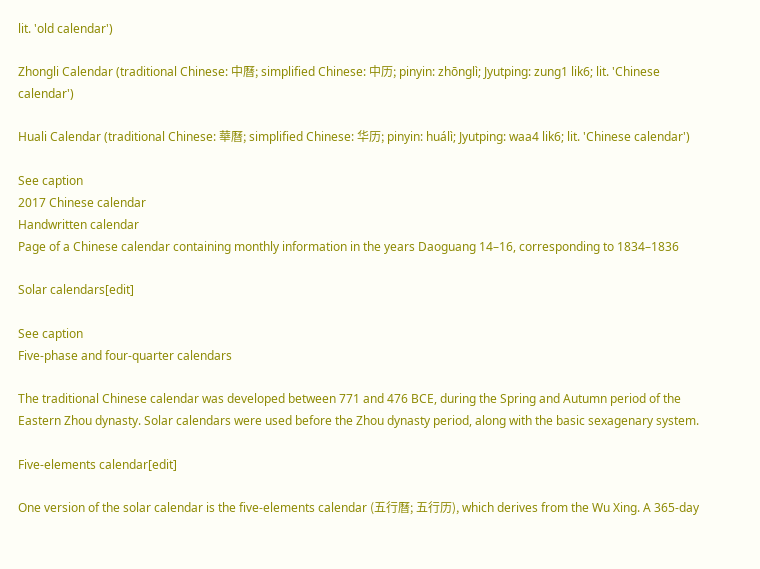lit. 'old calendar')

Zhongli Calendar (traditional Chinese: 中曆; simplified Chinese: 中历; pinyin: zhōnglì; Jyutping: zung1 lik6; lit. 'Chinese calendar')

Huali Calendar (traditional Chinese: 華曆; simplified Chinese: 华历; pinyin: huálì; Jyutping: waa4 lik6; lit. 'Chinese calendar')

See caption
2017 Chinese calendar
Handwritten calendar
Page of a Chinese calendar containing monthly information in the years Daoguang 14–16, corresponding to 1834–1836

Solar calendars[edit]

See caption
Five-phase and four-quarter calendars

The traditional Chinese calendar was developed between 771 and 476 BCE, during the Spring and Autumn period of the Eastern Zhou dynasty. Solar calendars were used before the Zhou dynasty period, along with the basic sexagenary system.

Five-elements calendar[edit]

One version of the solar calendar is the five-elements calendar (五行曆; 五行历), which derives from the Wu Xing. A 365-day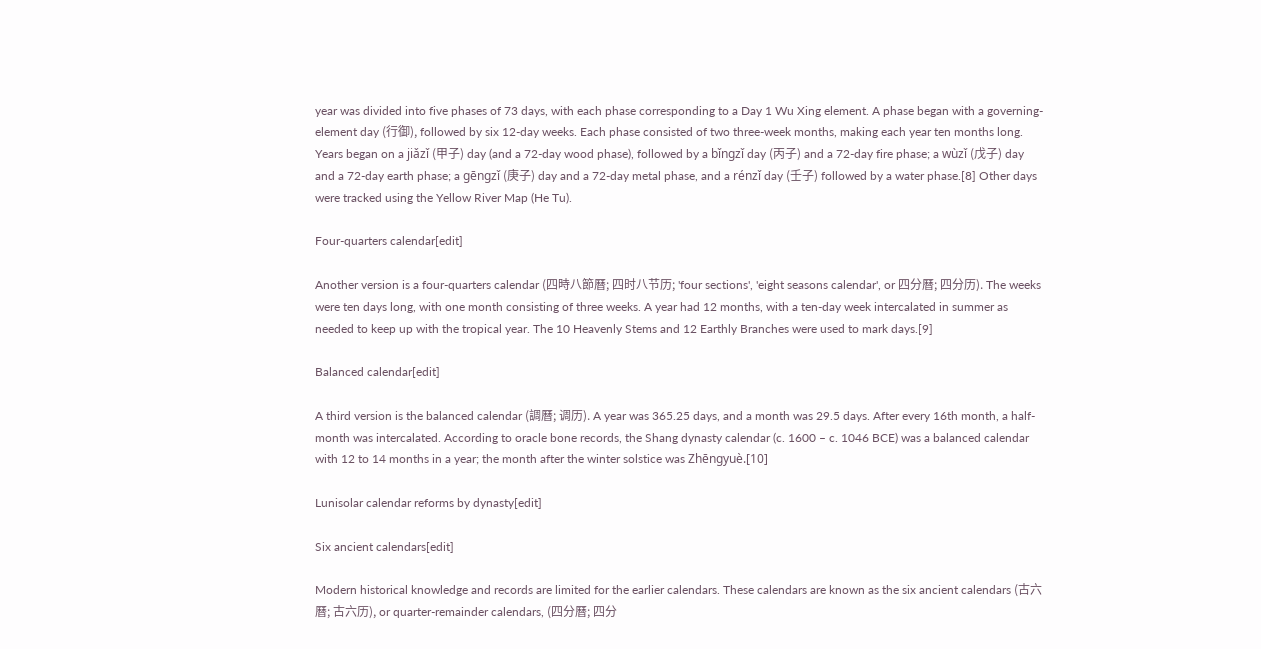year was divided into five phases of 73 days, with each phase corresponding to a Day 1 Wu Xing element. A phase began with a governing-element day (行御), followed by six 12-day weeks. Each phase consisted of two three-week months, making each year ten months long. Years began on a jiǎzǐ (甲子) day (and a 72-day wood phase), followed by a bǐngzǐ day (丙子) and a 72-day fire phase; a wùzǐ (戊子) day and a 72-day earth phase; a gēngzǐ (庚子) day and a 72-day metal phase, and a rénzǐ day (壬子) followed by a water phase.[8] Other days were tracked using the Yellow River Map (He Tu).

Four-quarters calendar[edit]

Another version is a four-quarters calendar (四時八節曆; 四时八节历; 'four sections', 'eight seasons calendar', or 四分曆; 四分历). The weeks were ten days long, with one month consisting of three weeks. A year had 12 months, with a ten-day week intercalated in summer as needed to keep up with the tropical year. The 10 Heavenly Stems and 12 Earthly Branches were used to mark days.[9]

Balanced calendar[edit]

A third version is the balanced calendar (調曆; 调历). A year was 365.25 days, and a month was 29.5 days. After every 16th month, a half-month was intercalated. According to oracle bone records, the Shang dynasty calendar (c. 1600 – c. 1046 BCE) was a balanced calendar with 12 to 14 months in a year; the month after the winter solstice was Zhēngyuè.[10]

Lunisolar calendar reforms by dynasty[edit]

Six ancient calendars[edit]

Modern historical knowledge and records are limited for the earlier calendars. These calendars are known as the six ancient calendars (古六曆; 古六历), or quarter-remainder calendars, (四分曆; 四分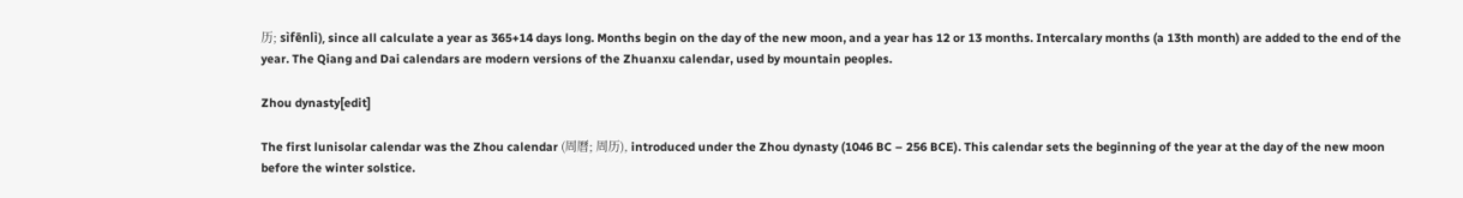历; sìfēnlì), since all calculate a year as 365+14 days long. Months begin on the day of the new moon, and a year has 12 or 13 months. Intercalary months (a 13th month) are added to the end of the year. The Qiang and Dai calendars are modern versions of the Zhuanxu calendar, used by mountain peoples.

Zhou dynasty[edit]

The first lunisolar calendar was the Zhou calendar (周曆; 周历), introduced under the Zhou dynasty (1046 BC – 256 BCE). This calendar sets the beginning of the year at the day of the new moon before the winter solstice.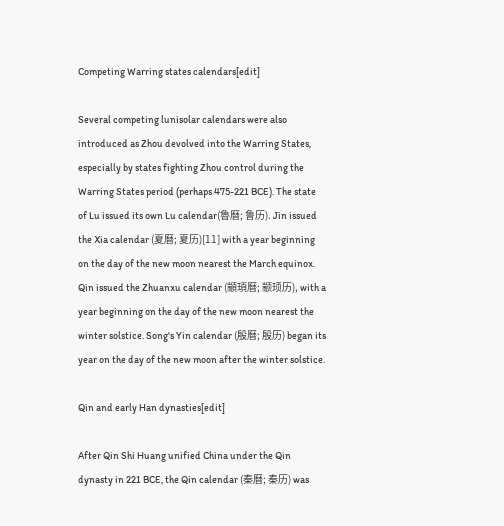Competing Warring states calendars[edit]

Several competing lunisolar calendars were also introduced as Zhou devolved into the Warring States, especially by states fighting Zhou control during the Warring States period (perhaps 475-221 BCE). The state of Lu issued its own Lu calendar(魯曆; 鲁历). Jin issued the Xia calendar (夏曆; 夏历)[11] with a year beginning on the day of the new moon nearest the March equinox. Qin issued the Zhuanxu calendar (顓頊曆; 颛顼历), with a year beginning on the day of the new moon nearest the winter solstice. Song's Yin calendar (殷曆; 殷历) began its year on the day of the new moon after the winter solstice.

Qin and early Han dynasties[edit]

After Qin Shi Huang unified China under the Qin dynasty in 221 BCE, the Qin calendar (秦曆; 秦历) was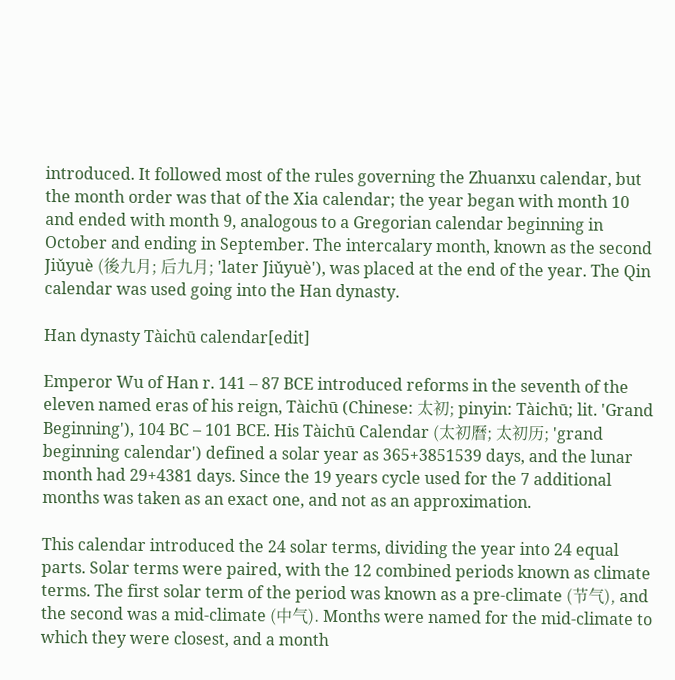introduced. It followed most of the rules governing the Zhuanxu calendar, but the month order was that of the Xia calendar; the year began with month 10 and ended with month 9, analogous to a Gregorian calendar beginning in October and ending in September. The intercalary month, known as the second Jiǔyuè (後九月; 后九月; 'later Jiǔyuè'), was placed at the end of the year. The Qin calendar was used going into the Han dynasty.

Han dynasty Tàichū calendar[edit]

Emperor Wu of Han r. 141 – 87 BCE introduced reforms in the seventh of the eleven named eras of his reign, Tàichū (Chinese: 太初; pinyin: Tàichū; lit. 'Grand Beginning'), 104 BC – 101 BCE. His Tàichū Calendar (太初曆; 太初历; 'grand beginning calendar') defined a solar year as 365+3851539 days, and the lunar month had 29+4381 days. Since the 19 years cycle used for the 7 additional months was taken as an exact one, and not as an approximation.

This calendar introduced the 24 solar terms, dividing the year into 24 equal parts. Solar terms were paired, with the 12 combined periods known as climate terms. The first solar term of the period was known as a pre-climate (节气), and the second was a mid-climate (中气). Months were named for the mid-climate to which they were closest, and a month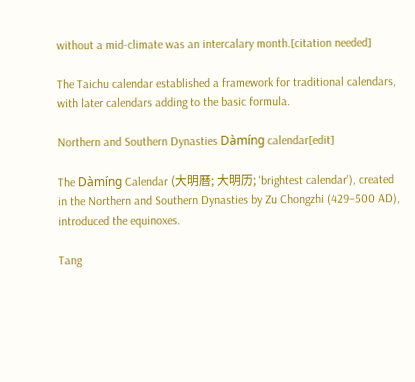without a mid-climate was an intercalary month.[citation needed]

The Taichu calendar established a framework for traditional calendars, with later calendars adding to the basic formula.

Northern and Southern Dynasties Dàmíng calendar[edit]

The Dàmíng Calendar (大明曆; 大明历; 'brightest calendar'), created in the Northern and Southern Dynasties by Zu Chongzhi (429–500 AD), introduced the equinoxes.

Tang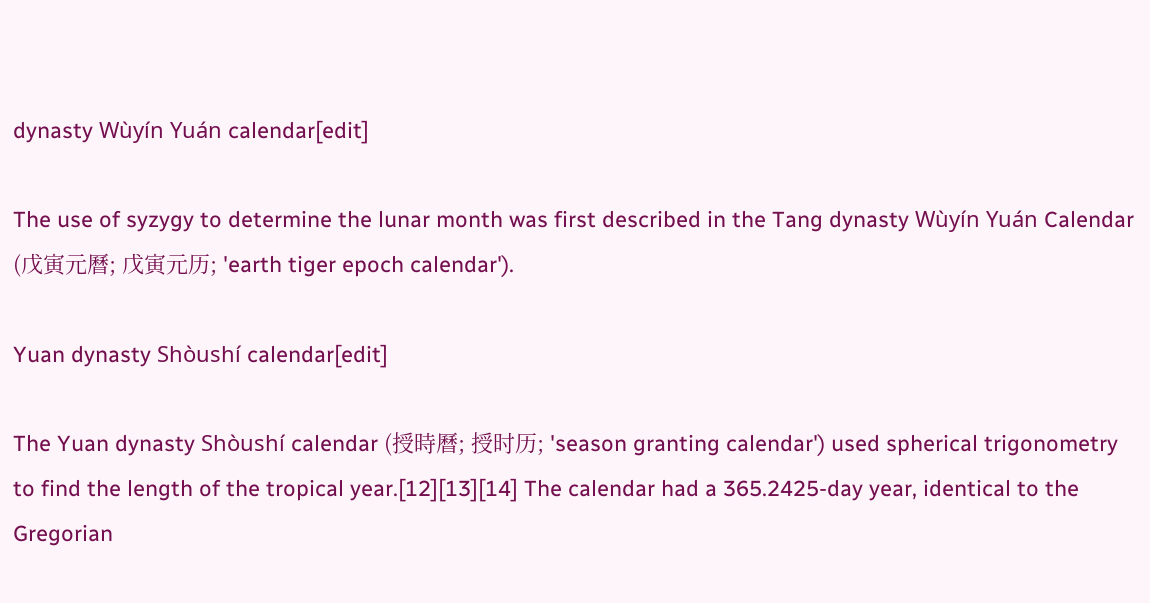dynasty Wùyín Yuán calendar[edit]

The use of syzygy to determine the lunar month was first described in the Tang dynasty Wùyín Yuán Calendar (戊寅元曆; 戊寅元历; 'earth tiger epoch calendar').

Yuan dynasty Shòushí calendar[edit]

The Yuan dynasty Shòushí calendar (授時曆; 授时历; 'season granting calendar') used spherical trigonometry to find the length of the tropical year.[12][13][14] The calendar had a 365.2425-day year, identical to the Gregorian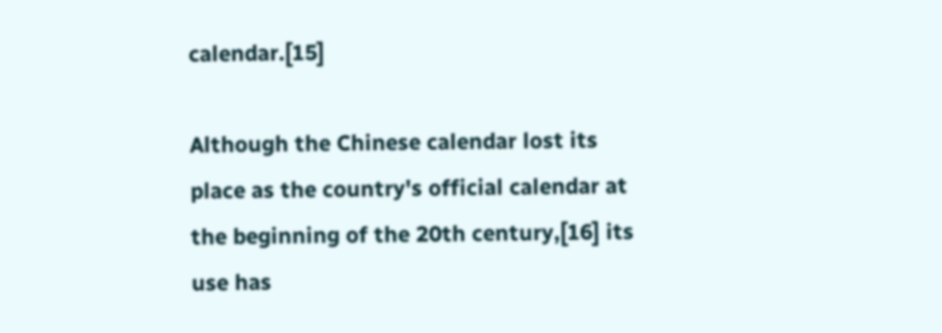calendar.[15]

Although the Chinese calendar lost its place as the country's official calendar at the beginning of the 20th century,[16] its use has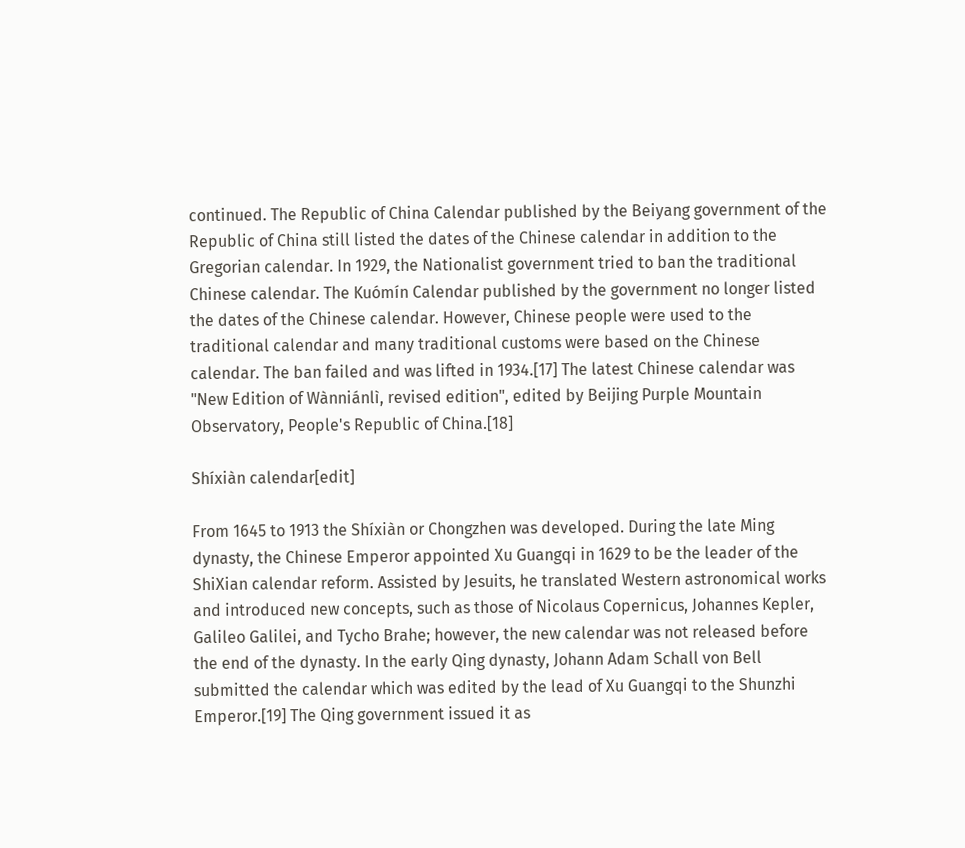continued. The Republic of China Calendar published by the Beiyang government of the Republic of China still listed the dates of the Chinese calendar in addition to the Gregorian calendar. In 1929, the Nationalist government tried to ban the traditional Chinese calendar. The Kuómín Calendar published by the government no longer listed the dates of the Chinese calendar. However, Chinese people were used to the traditional calendar and many traditional customs were based on the Chinese calendar. The ban failed and was lifted in 1934.[17] The latest Chinese calendar was "New Edition of Wànniánlì, revised edition", edited by Beijing Purple Mountain Observatory, People's Republic of China.[18]

Shíxiàn calendar[edit]

From 1645 to 1913 the Shíxiàn or Chongzhen was developed. During the late Ming dynasty, the Chinese Emperor appointed Xu Guangqi in 1629 to be the leader of the ShiXian calendar reform. Assisted by Jesuits, he translated Western astronomical works and introduced new concepts, such as those of Nicolaus Copernicus, Johannes Kepler, Galileo Galilei, and Tycho Brahe; however, the new calendar was not released before the end of the dynasty. In the early Qing dynasty, Johann Adam Schall von Bell submitted the calendar which was edited by the lead of Xu Guangqi to the Shunzhi Emperor.[19] The Qing government issued it as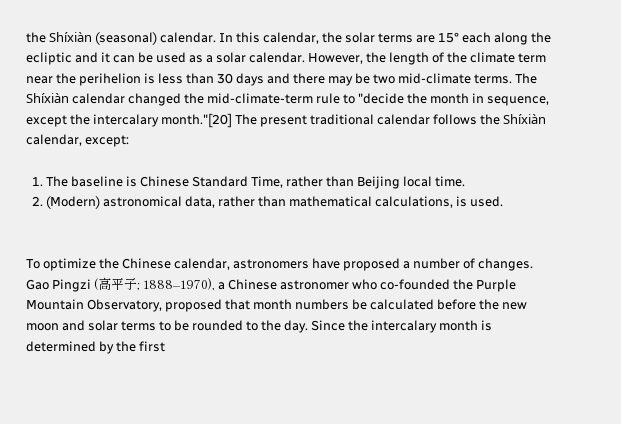the Shíxiàn (seasonal) calendar. In this calendar, the solar terms are 15° each along the ecliptic and it can be used as a solar calendar. However, the length of the climate term near the perihelion is less than 30 days and there may be two mid-climate terms. The Shíxiàn calendar changed the mid-climate-term rule to "decide the month in sequence, except the intercalary month."[20] The present traditional calendar follows the Shíxiàn calendar, except:

  1. The baseline is Chinese Standard Time, rather than Beijing local time.
  2. (Modern) astronomical data, rather than mathematical calculations, is used.


To optimize the Chinese calendar, astronomers have proposed a number of changes. Gao Pingzi (高平子; 1888–1970), a Chinese astronomer who co-founded the Purple Mountain Observatory, proposed that month numbers be calculated before the new moon and solar terms to be rounded to the day. Since the intercalary month is determined by the first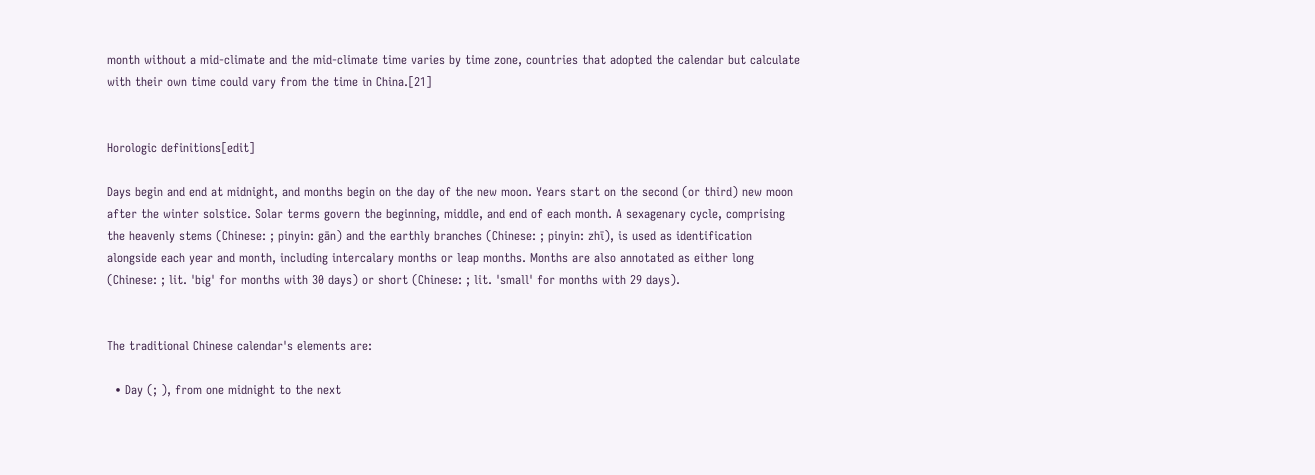month without a mid-climate and the mid-climate time varies by time zone, countries that adopted the calendar but calculate with their own time could vary from the time in China.[21]


Horologic definitions[edit]

Days begin and end at midnight, and months begin on the day of the new moon. Years start on the second (or third) new moon after the winter solstice. Solar terms govern the beginning, middle, and end of each month. A sexagenary cycle, comprising the heavenly stems (Chinese: ; pinyin: gān) and the earthly branches (Chinese: ; pinyin: zhī), is used as identification alongside each year and month, including intercalary months or leap months. Months are also annotated as either long (Chinese: ; lit. 'big' for months with 30 days) or short (Chinese: ; lit. 'small' for months with 29 days).


The traditional Chinese calendar's elements are:

  • Day (; ), from one midnight to the next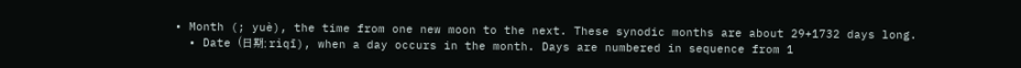• Month (; yuè), the time from one new moon to the next. These synodic months are about 29+1732 days long.
  • Date (日期; rìqī), when a day occurs in the month. Days are numbered in sequence from 1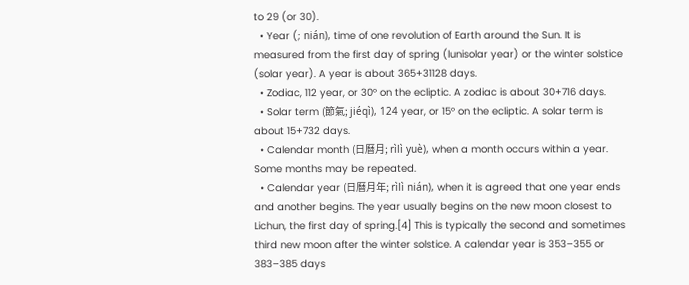to 29 (or 30).
  • Year (; nián), time of one revolution of Earth around the Sun. It is measured from the first day of spring (lunisolar year) or the winter solstice (solar year). A year is about 365+31128 days.
  • Zodiac, 112 year, or 30° on the ecliptic. A zodiac is about 30+716 days.
  • Solar term (節氣; jiéqì), 124 year, or 15° on the ecliptic. A solar term is about 15+732 days.
  • Calendar month (日曆月; rìlì yuè), when a month occurs within a year. Some months may be repeated.
  • Calendar year (日曆月年; rìlì nián), when it is agreed that one year ends and another begins. The year usually begins on the new moon closest to Lichun, the first day of spring.[4] This is typically the second and sometimes third new moon after the winter solstice. A calendar year is 353–355 or 383–385 days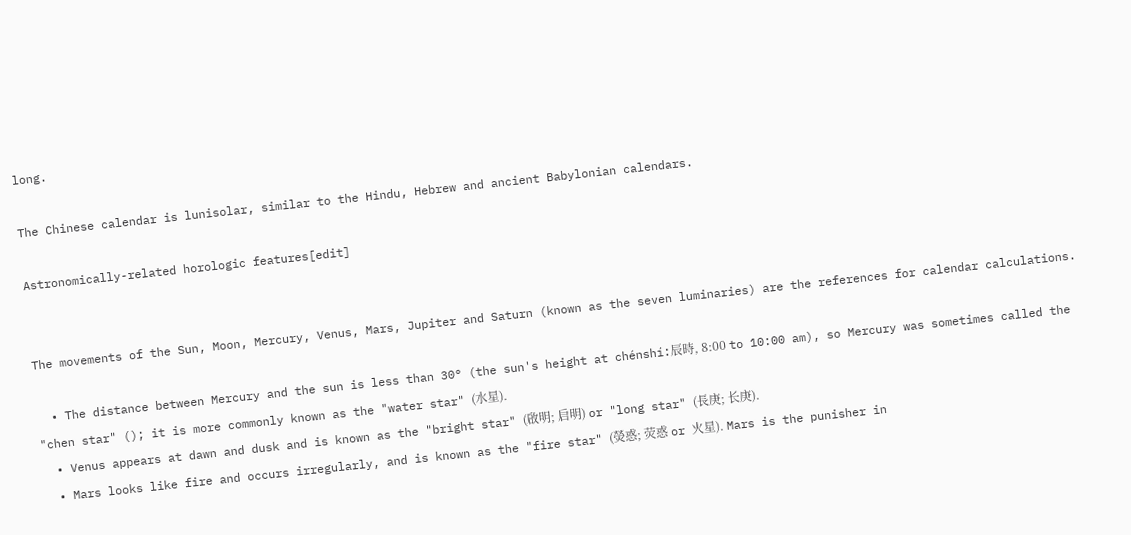long.

The Chinese calendar is lunisolar, similar to the Hindu, Hebrew and ancient Babylonian calendars.

Astronomically-related horologic features[edit]


The movements of the Sun, Moon, Mercury, Venus, Mars, Jupiter and Saturn (known as the seven luminaries) are the references for calendar calculations.

  • The distance between Mercury and the sun is less than 30° (the sun's height at chénshí:辰時, 8:00 to 10:00 am), so Mercury was sometimes called the "chen star" (); it is more commonly known as the "water star" (水星).
  • Venus appears at dawn and dusk and is known as the "bright star" (啟明; 启明) or "long star" (長庚; 长庚).
  • Mars looks like fire and occurs irregularly, and is known as the "fire star" (熒惑; 荧惑 or 火星). Mars is the punisher in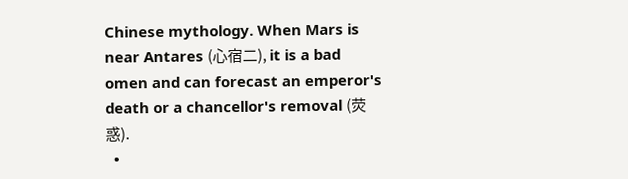Chinese mythology. When Mars is near Antares (心宿二), it is a bad omen and can forecast an emperor's death or a chancellor's removal (荧惑).
  •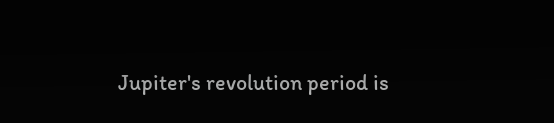Jupiter's revolution period is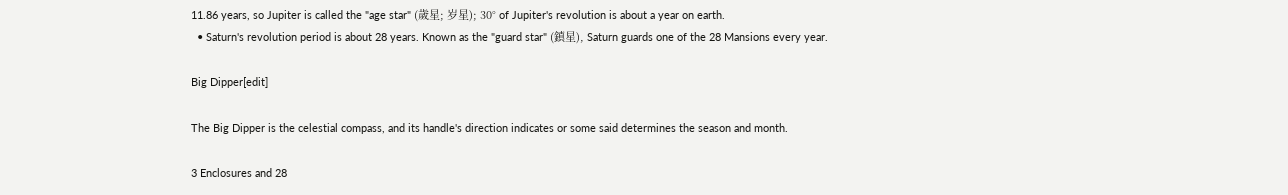11.86 years, so Jupiter is called the "age star" (歲星; 岁星); 30° of Jupiter's revolution is about a year on earth.
  • Saturn's revolution period is about 28 years. Known as the "guard star" (鎮星), Saturn guards one of the 28 Mansions every year.

Big Dipper[edit]

The Big Dipper is the celestial compass, and its handle's direction indicates or some said determines the season and month.

3 Enclosures and 28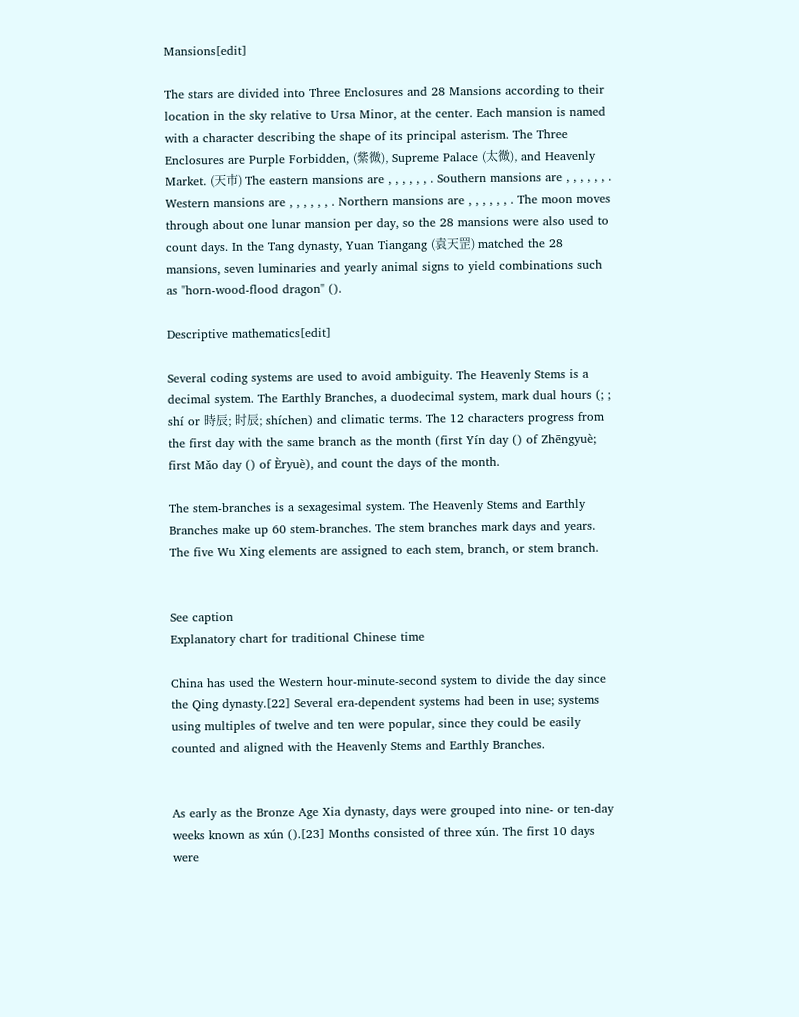Mansions[edit]

The stars are divided into Three Enclosures and 28 Mansions according to their location in the sky relative to Ursa Minor, at the center. Each mansion is named with a character describing the shape of its principal asterism. The Three Enclosures are Purple Forbidden, (紫微), Supreme Palace (太微), and Heavenly Market. (天市) The eastern mansions are , , , , , , . Southern mansions are , , , , , , . Western mansions are , , , , , , . Northern mansions are , , , , , , . The moon moves through about one lunar mansion per day, so the 28 mansions were also used to count days. In the Tang dynasty, Yuan Tiangang (袁天罡) matched the 28 mansions, seven luminaries and yearly animal signs to yield combinations such as "horn-wood-flood dragon" ().

Descriptive mathematics[edit]

Several coding systems are used to avoid ambiguity. The Heavenly Stems is a decimal system. The Earthly Branches, a duodecimal system, mark dual hours (; ; shí or 時辰; 时辰; shíchen) and climatic terms. The 12 characters progress from the first day with the same branch as the month (first Yín day () of Zhēngyuè; first Mǎo day () of Èryuè), and count the days of the month.

The stem-branches is a sexagesimal system. The Heavenly Stems and Earthly Branches make up 60 stem-branches. The stem branches mark days and years. The five Wu Xing elements are assigned to each stem, branch, or stem branch.


See caption
Explanatory chart for traditional Chinese time

China has used the Western hour-minute-second system to divide the day since the Qing dynasty.[22] Several era-dependent systems had been in use; systems using multiples of twelve and ten were popular, since they could be easily counted and aligned with the Heavenly Stems and Earthly Branches.


As early as the Bronze Age Xia dynasty, days were grouped into nine- or ten-day weeks known as xún ().[23] Months consisted of three xún. The first 10 days were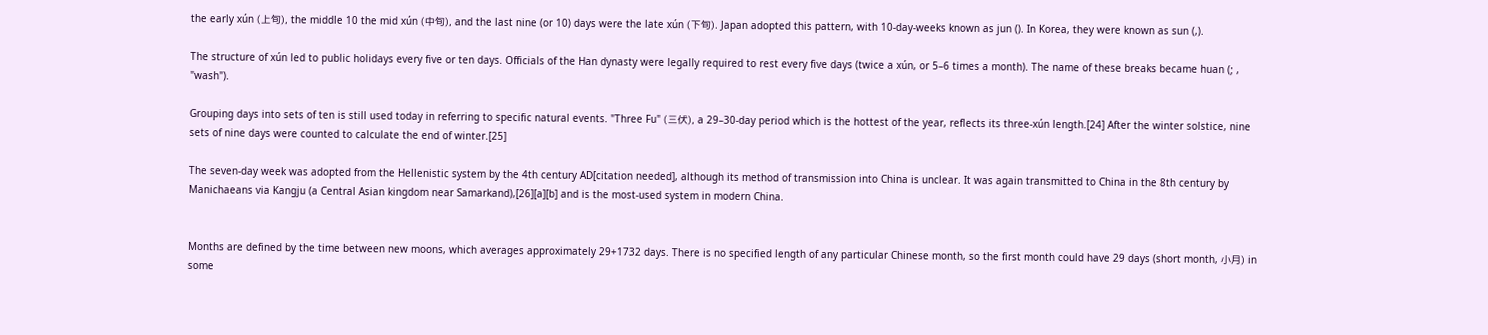the early xún (上旬), the middle 10 the mid xún (中旬), and the last nine (or 10) days were the late xún (下旬). Japan adopted this pattern, with 10-day-weeks known as jun (). In Korea, they were known as sun (,).

The structure of xún led to public holidays every five or ten days. Officials of the Han dynasty were legally required to rest every five days (twice a xún, or 5–6 times a month). The name of these breaks became huan (; , "wash").

Grouping days into sets of ten is still used today in referring to specific natural events. "Three Fu" (三伏), a 29–30-day period which is the hottest of the year, reflects its three-xún length.[24] After the winter solstice, nine sets of nine days were counted to calculate the end of winter.[25]

The seven-day week was adopted from the Hellenistic system by the 4th century AD[citation needed], although its method of transmission into China is unclear. It was again transmitted to China in the 8th century by Manichaeans via Kangju (a Central Asian kingdom near Samarkand),[26][a][b] and is the most-used system in modern China.


Months are defined by the time between new moons, which averages approximately 29+1732 days. There is no specified length of any particular Chinese month, so the first month could have 29 days (short month, 小月) in some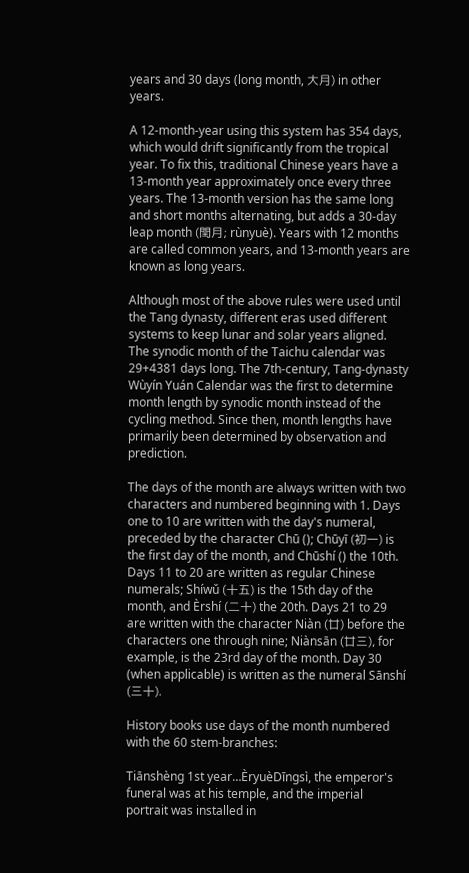years and 30 days (long month, 大月) in other years.

A 12-month-year using this system has 354 days, which would drift significantly from the tropical year. To fix this, traditional Chinese years have a 13-month year approximately once every three years. The 13-month version has the same long and short months alternating, but adds a 30-day leap month (閏月; rùnyuè). Years with 12 months are called common years, and 13-month years are known as long years.

Although most of the above rules were used until the Tang dynasty, different eras used different systems to keep lunar and solar years aligned. The synodic month of the Taichu calendar was 29+4381 days long. The 7th-century, Tang-dynasty Wùyín Yuán Calendar was the first to determine month length by synodic month instead of the cycling method. Since then, month lengths have primarily been determined by observation and prediction.

The days of the month are always written with two characters and numbered beginning with 1. Days one to 10 are written with the day's numeral, preceded by the character Chū (); Chūyī (初一) is the first day of the month, and Chūshí () the 10th. Days 11 to 20 are written as regular Chinese numerals; Shíwǔ (十五) is the 15th day of the month, and Èrshí (二十) the 20th. Days 21 to 29 are written with the character Niàn (廿) before the characters one through nine; Niànsān (廿三), for example, is the 23rd day of the month. Day 30 (when applicable) is written as the numeral Sānshí (三十).

History books use days of the month numbered with the 60 stem-branches:

Tiānshèng 1st year…ÈryuèDīngsì, the emperor's funeral was at his temple, and the imperial portrait was installed in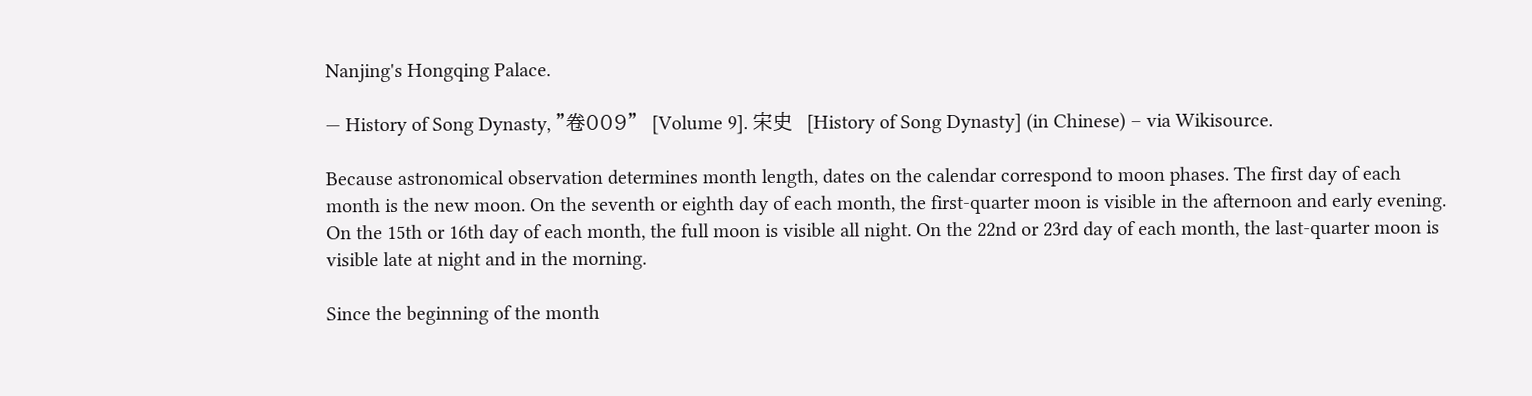Nanjing's Hongqing Palace.

— History of Song Dynasty, "卷009"  [Volume 9]. 宋史  [History of Song Dynasty] (in Chinese) – via Wikisource.

Because astronomical observation determines month length, dates on the calendar correspond to moon phases. The first day of each month is the new moon. On the seventh or eighth day of each month, the first-quarter moon is visible in the afternoon and early evening. On the 15th or 16th day of each month, the full moon is visible all night. On the 22nd or 23rd day of each month, the last-quarter moon is visible late at night and in the morning.

Since the beginning of the month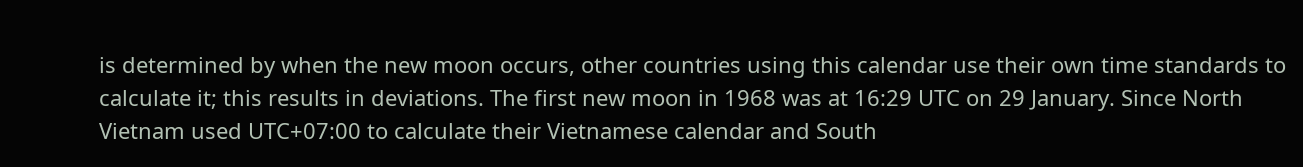is determined by when the new moon occurs, other countries using this calendar use their own time standards to calculate it; this results in deviations. The first new moon in 1968 was at 16:29 UTC on 29 January. Since North Vietnam used UTC+07:00 to calculate their Vietnamese calendar and South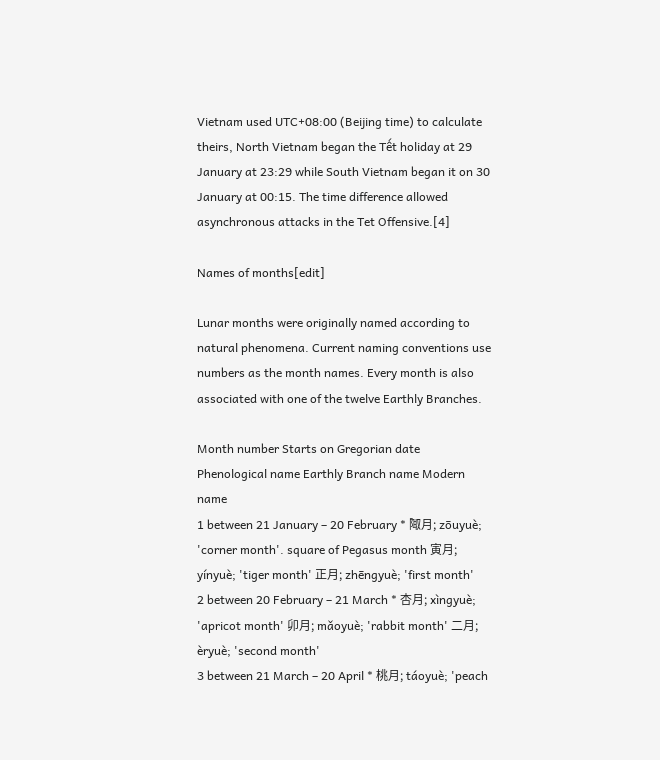Vietnam used UTC+08:00 (Beijing time) to calculate theirs, North Vietnam began the Tết holiday at 29 January at 23:29 while South Vietnam began it on 30 January at 00:15. The time difference allowed asynchronous attacks in the Tet Offensive.[4]

Names of months[edit]

Lunar months were originally named according to natural phenomena. Current naming conventions use numbers as the month names. Every month is also associated with one of the twelve Earthly Branches.

Month number Starts on Gregorian date Phenological name Earthly Branch name Modern name
1 between 21 January – 20 February * 陬月; zōuyuè; 'corner month'. square of Pegasus month 寅月; yínyuè; 'tiger month' 正月; zhēngyuè; 'first month'
2 between 20 February – 21 March * 杏月; xìngyuè; 'apricot month' 卯月; mǎoyuè; 'rabbit month' 二月; èryuè; 'second month'
3 between 21 March – 20 April * 桃月; táoyuè; 'peach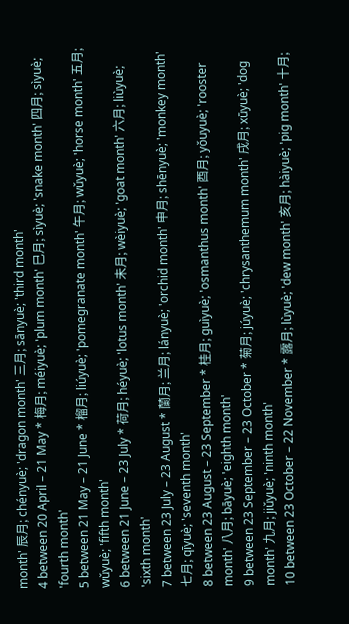month' 辰月; chényuè; 'dragon month' 三月; sānyuè; 'third month'
4 between 20 April – 21 May * 梅月; méiyuè; 'plum month' 巳月; sìyuè; 'snake month' 四月; sìyuè; 'fourth month'
5 between 21 May – 21 June * 榴月; liúyuè; 'pomegranate month' 午月; wǔyuè; 'horse month' 五月; wǔyuè; 'fifth month'
6 between 21 June – 23 July * 荷月; héyuè; 'lotus month' 未月; wèiyuè; 'goat month' 六月; liùyuè; 'sixth month'
7 between 23 July – 23 August * 蘭月; 兰月; lányuè; 'orchid month' 申月; shēnyuè; 'monkey month' 七月; qīyuè; 'seventh month'
8 between 23 August – 23 September * 桂月; guìyuè; 'osmanthus month' 酉月; yǒuyuè; 'rooster month' 八月; bāyuè; 'eighth month'
9 between 23 September – 23 October * 菊月; júyuè; 'chrysanthemum month' 戌月; xūyuè; 'dog month' 九月; jiǔyuè; 'ninth month'
10 between 23 October – 22 November * 露月; lùyuè; 'dew month' 亥月; hàiyuè; 'pig month' 十月;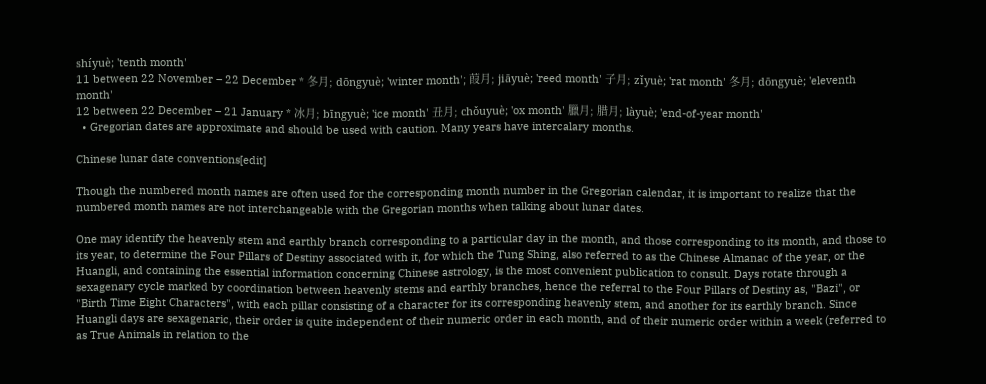shíyuè; 'tenth month'
11 between 22 November – 22 December * 冬月; dōngyuè; 'winter month'; 葭月; jiāyuè; 'reed month' 子月; zǐyuè; 'rat month' 冬月; dōngyuè; 'eleventh month'
12 between 22 December – 21 January * 冰月; bīngyuè; 'ice month' 丑月; chǒuyuè; 'ox month' 臘月; 腊月; làyuè; 'end-of-year month'
  • Gregorian dates are approximate and should be used with caution. Many years have intercalary months.

Chinese lunar date conventions[edit]

Though the numbered month names are often used for the corresponding month number in the Gregorian calendar, it is important to realize that the numbered month names are not interchangeable with the Gregorian months when talking about lunar dates.

One may identify the heavenly stem and earthly branch corresponding to a particular day in the month, and those corresponding to its month, and those to its year, to determine the Four Pillars of Destiny associated with it, for which the Tung Shing, also referred to as the Chinese Almanac of the year, or the Huangli, and containing the essential information concerning Chinese astrology, is the most convenient publication to consult. Days rotate through a sexagenary cycle marked by coordination between heavenly stems and earthly branches, hence the referral to the Four Pillars of Destiny as, "Bazi", or "Birth Time Eight Characters", with each pillar consisting of a character for its corresponding heavenly stem, and another for its earthly branch. Since Huangli days are sexagenaric, their order is quite independent of their numeric order in each month, and of their numeric order within a week (referred to as True Animals in relation to the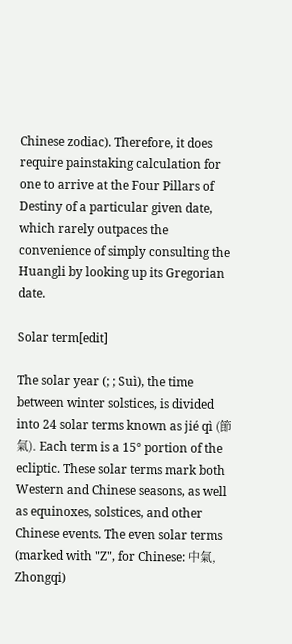Chinese zodiac). Therefore, it does require painstaking calculation for one to arrive at the Four Pillars of Destiny of a particular given date, which rarely outpaces the convenience of simply consulting the Huangli by looking up its Gregorian date.

Solar term[edit]

The solar year (; ; Suì), the time between winter solstices, is divided into 24 solar terms known as jié qì (節氣). Each term is a 15° portion of the ecliptic. These solar terms mark both Western and Chinese seasons, as well as equinoxes, solstices, and other Chinese events. The even solar terms (marked with "Z", for Chinese: 中氣, Zhongqi)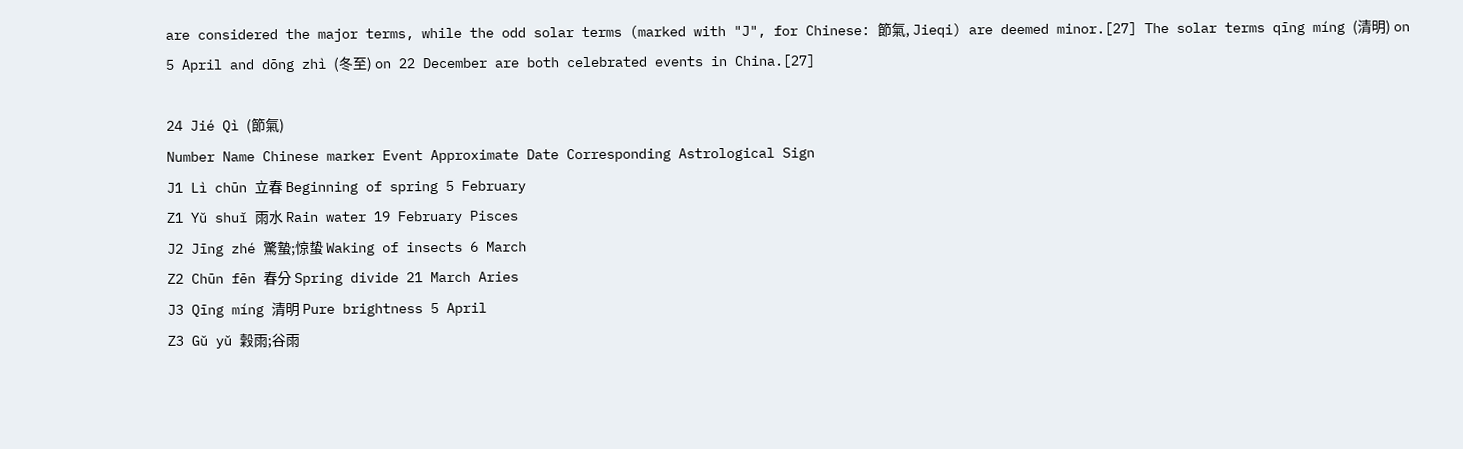are considered the major terms, while the odd solar terms (marked with "J", for Chinese: 節氣, Jieqi) are deemed minor.[27] The solar terms qīng míng (清明) on 5 April and dōng zhì (冬至) on 22 December are both celebrated events in China.[27]

24 Jié Qì (節氣)
Number Name Chinese marker Event Approximate Date Corresponding Astrological Sign
J1 Lì chūn 立春 Beginning of spring 5 February
Z1 Yǔ shuǐ 雨水 Rain water 19 February Pisces
J2 Jīng zhé 驚蟄;惊蛰 Waking of insects 6 March
Z2 Chūn fēn 春分 Spring divide 21 March Aries
J3 Qīng míng 清明 Pure brightness 5 April
Z3 Gǔ yǔ 穀雨;谷雨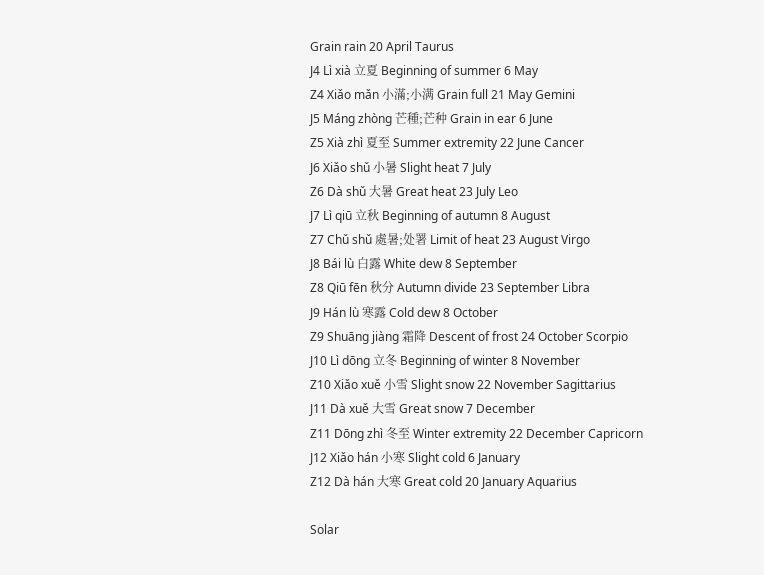Grain rain 20 April Taurus
J4 Lì xià 立夏 Beginning of summer 6 May
Z4 Xiǎo mǎn 小滿;小满 Grain full 21 May Gemini
J5 Máng zhòng 芒種;芒种 Grain in ear 6 June
Z5 Xià zhì 夏至 Summer extremity 22 June Cancer
J6 Xiǎo shǔ 小暑 Slight heat 7 July
Z6 Dà shǔ 大暑 Great heat 23 July Leo
J7 Lì qiū 立秋 Beginning of autumn 8 August
Z7 Chǔ shǔ 處暑;处署 Limit of heat 23 August Virgo
J8 Bái lù 白露 White dew 8 September
Z8 Qiū fēn 秋分 Autumn divide 23 September Libra
J9 Hán lù 寒露 Cold dew 8 October
Z9 Shuāng jiàng 霜降 Descent of frost 24 October Scorpio
J10 Lì dōng 立冬 Beginning of winter 8 November
Z10 Xiǎo xuě 小雪 Slight snow 22 November Sagittarius
J11 Dà xuě 大雪 Great snow 7 December
Z11 Dōng zhì 冬至 Winter extremity 22 December Capricorn
J12 Xiǎo hán 小寒 Slight cold 6 January
Z12 Dà hán 大寒 Great cold 20 January Aquarius

Solar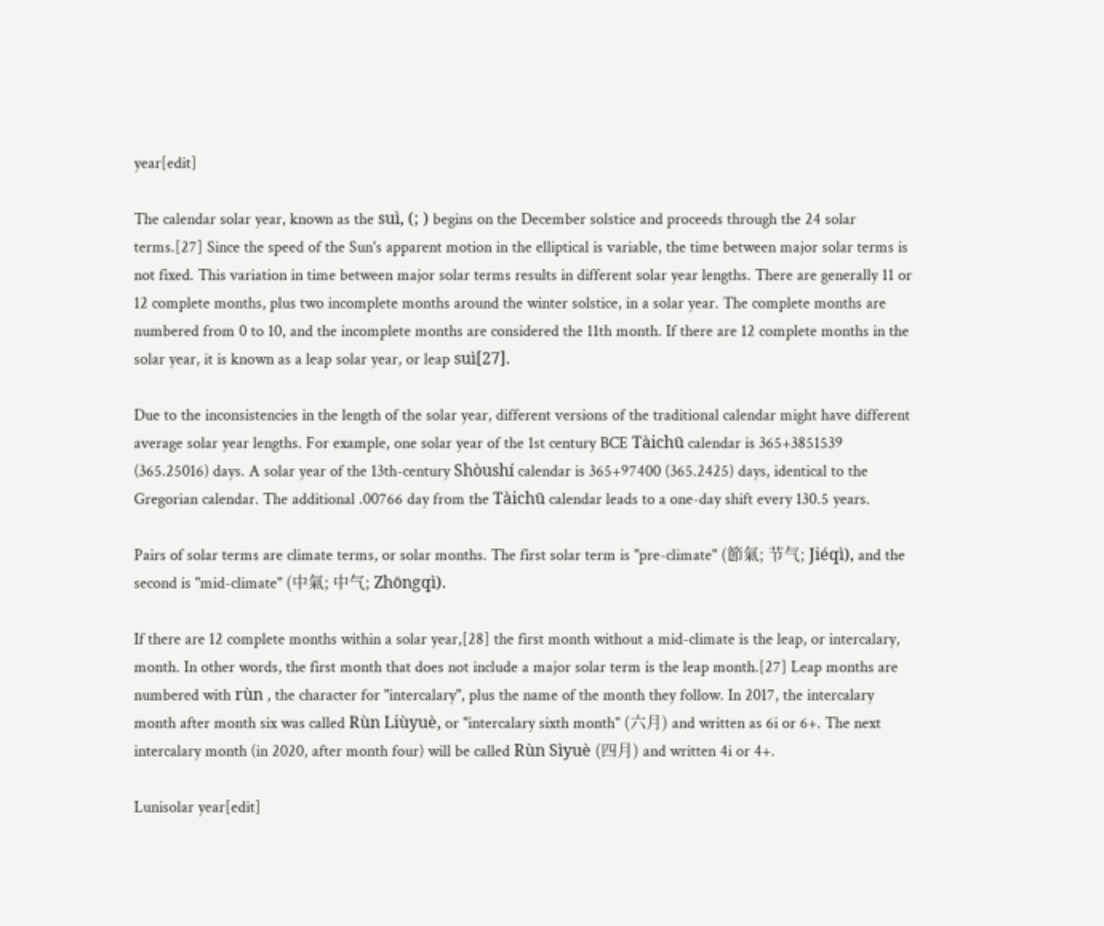year[edit]

The calendar solar year, known as the suì, (; ) begins on the December solstice and proceeds through the 24 solar terms.[27] Since the speed of the Sun's apparent motion in the elliptical is variable, the time between major solar terms is not fixed. This variation in time between major solar terms results in different solar year lengths. There are generally 11 or 12 complete months, plus two incomplete months around the winter solstice, in a solar year. The complete months are numbered from 0 to 10, and the incomplete months are considered the 11th month. If there are 12 complete months in the solar year, it is known as a leap solar year, or leap suì[27].

Due to the inconsistencies in the length of the solar year, different versions of the traditional calendar might have different average solar year lengths. For example, one solar year of the 1st century BCE Tàichū calendar is 365+3851539 (365.25016) days. A solar year of the 13th-century Shòushí calendar is 365+97400 (365.2425) days, identical to the Gregorian calendar. The additional .00766 day from the Tàichū calendar leads to a one-day shift every 130.5 years.

Pairs of solar terms are climate terms, or solar months. The first solar term is "pre-climate" (節氣; 节气; Jiéqì), and the second is "mid-climate" (中氣; 中气; Zhōngqì).

If there are 12 complete months within a solar year,[28] the first month without a mid-climate is the leap, or intercalary, month. In other words, the first month that does not include a major solar term is the leap month.[27] Leap months are numbered with rùn , the character for "intercalary", plus the name of the month they follow. In 2017, the intercalary month after month six was called Rùn Liùyuè, or "intercalary sixth month" (六月) and written as 6i or 6+. The next intercalary month (in 2020, after month four) will be called Rùn Sìyuè (四月) and written 4i or 4+.

Lunisolar year[edit]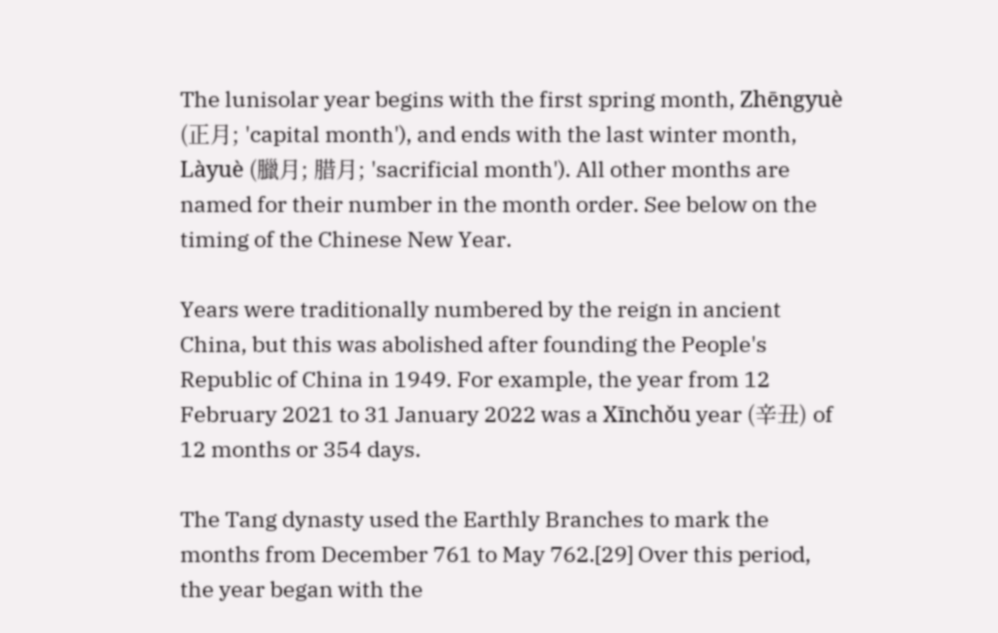The lunisolar year begins with the first spring month, Zhēngyuè (正月; 'capital month'), and ends with the last winter month, Làyuè (臘月; 腊月; 'sacrificial month'). All other months are named for their number in the month order. See below on the timing of the Chinese New Year.

Years were traditionally numbered by the reign in ancient China, but this was abolished after founding the People's Republic of China in 1949. For example, the year from 12 February 2021 to 31 January 2022 was a Xīnchǒu year (辛丑) of 12 months or 354 days.

The Tang dynasty used the Earthly Branches to mark the months from December 761 to May 762.[29] Over this period, the year began with the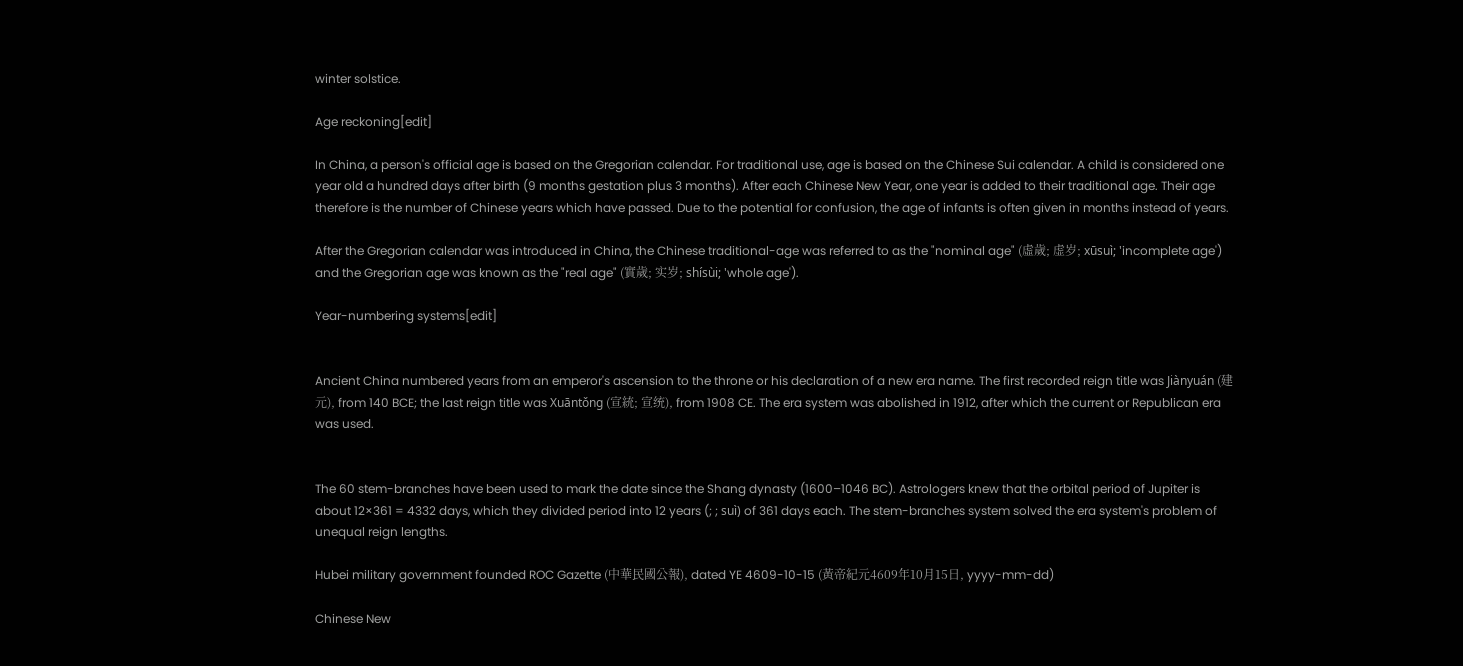winter solstice.

Age reckoning[edit]

In China, a person's official age is based on the Gregorian calendar. For traditional use, age is based on the Chinese Sui calendar. A child is considered one year old a hundred days after birth (9 months gestation plus 3 months). After each Chinese New Year, one year is added to their traditional age. Their age therefore is the number of Chinese years which have passed. Due to the potential for confusion, the age of infants is often given in months instead of years.

After the Gregorian calendar was introduced in China, the Chinese traditional-age was referred to as the "nominal age" (虛歲; 虚岁; xūsuì; 'incomplete age') and the Gregorian age was known as the "real age" (實歲; 实岁; shísùi; 'whole age').

Year-numbering systems[edit]


Ancient China numbered years from an emperor's ascension to the throne or his declaration of a new era name. The first recorded reign title was Jiànyuán (建元), from 140 BCE; the last reign title was Xuāntǒng (宣統; 宣统), from 1908 CE. The era system was abolished in 1912, after which the current or Republican era was used.


The 60 stem-branches have been used to mark the date since the Shang dynasty (1600–1046 BC). Astrologers knew that the orbital period of Jupiter is about 12×361 = 4332 days, which they divided period into 12 years (; ; suì) of 361 days each. The stem-branches system solved the era system's problem of unequal reign lengths.

Hubei military government founded ROC Gazette (中華民國公報), dated YE 4609-10-15 (黃帝紀元4609年10月15日, yyyy-mm-dd)

Chinese New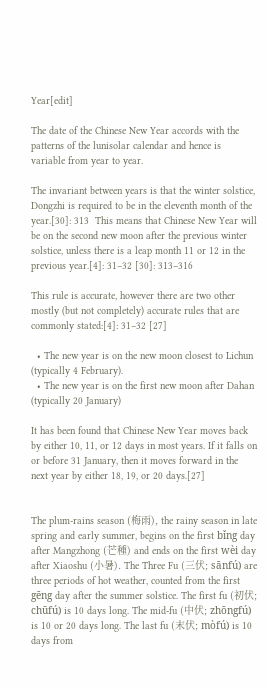Year[edit]

The date of the Chinese New Year accords with the patterns of the lunisolar calendar and hence is variable from year to year.

The invariant between years is that the winter solstice, Dongzhi is required to be in the eleventh month of the year.[30]: 313  This means that Chinese New Year will be on the second new moon after the previous winter solstice, unless there is a leap month 11 or 12 in the previous year.[4]: 31–32 [30]: 313–316

This rule is accurate, however there are two other mostly (but not completely) accurate rules that are commonly stated:[4]: 31–32 [27]

  • The new year is on the new moon closest to Lichun (typically 4 February).
  • The new year is on the first new moon after Dahan (typically 20 January)

It has been found that Chinese New Year moves back by either 10, 11, or 12 days in most years. If it falls on or before 31 January, then it moves forward in the next year by either 18, 19, or 20 days.[27]


The plum-rains season (梅雨), the rainy season in late spring and early summer, begins on the first bǐng day after Mangzhong (芒種) and ends on the first wèi day after Xiaoshu (小暑). The Three Fu (三伏; sānfú) are three periods of hot weather, counted from the first gēng day after the summer solstice. The first fu (初伏; chūfú) is 10 days long. The mid-fu (中伏; zhōngfú) is 10 or 20 days long. The last fu (末伏; mòfú) is 10 days from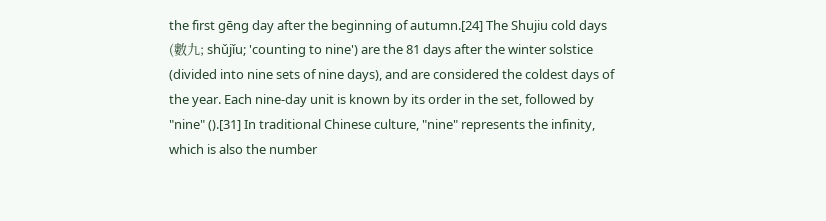the first gēng day after the beginning of autumn.[24] The Shujiu cold days (數九; shǔjǐu; 'counting to nine') are the 81 days after the winter solstice (divided into nine sets of nine days), and are considered the coldest days of the year. Each nine-day unit is known by its order in the set, followed by "nine" ().[31] In traditional Chinese culture, "nine" represents the infinity, which is also the number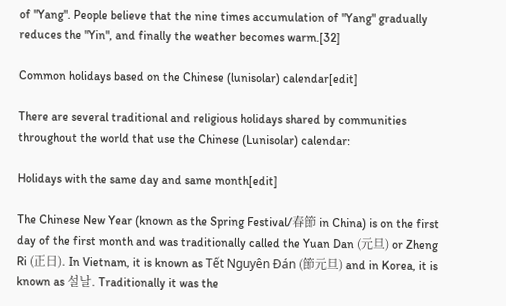of "Yang". People believe that the nine times accumulation of "Yang" gradually reduces the "Yin", and finally the weather becomes warm.[32]

Common holidays based on the Chinese (lunisolar) calendar[edit]

There are several traditional and religious holidays shared by communities throughout the world that use the Chinese (Lunisolar) calendar:

Holidays with the same day and same month[edit]

The Chinese New Year (known as the Spring Festival/春節 in China) is on the first day of the first month and was traditionally called the Yuan Dan (元旦) or Zheng Ri (正日). In Vietnam, it is known as Tết Nguyên Đán (節元旦) and in Korea, it is known as 설날. Traditionally it was the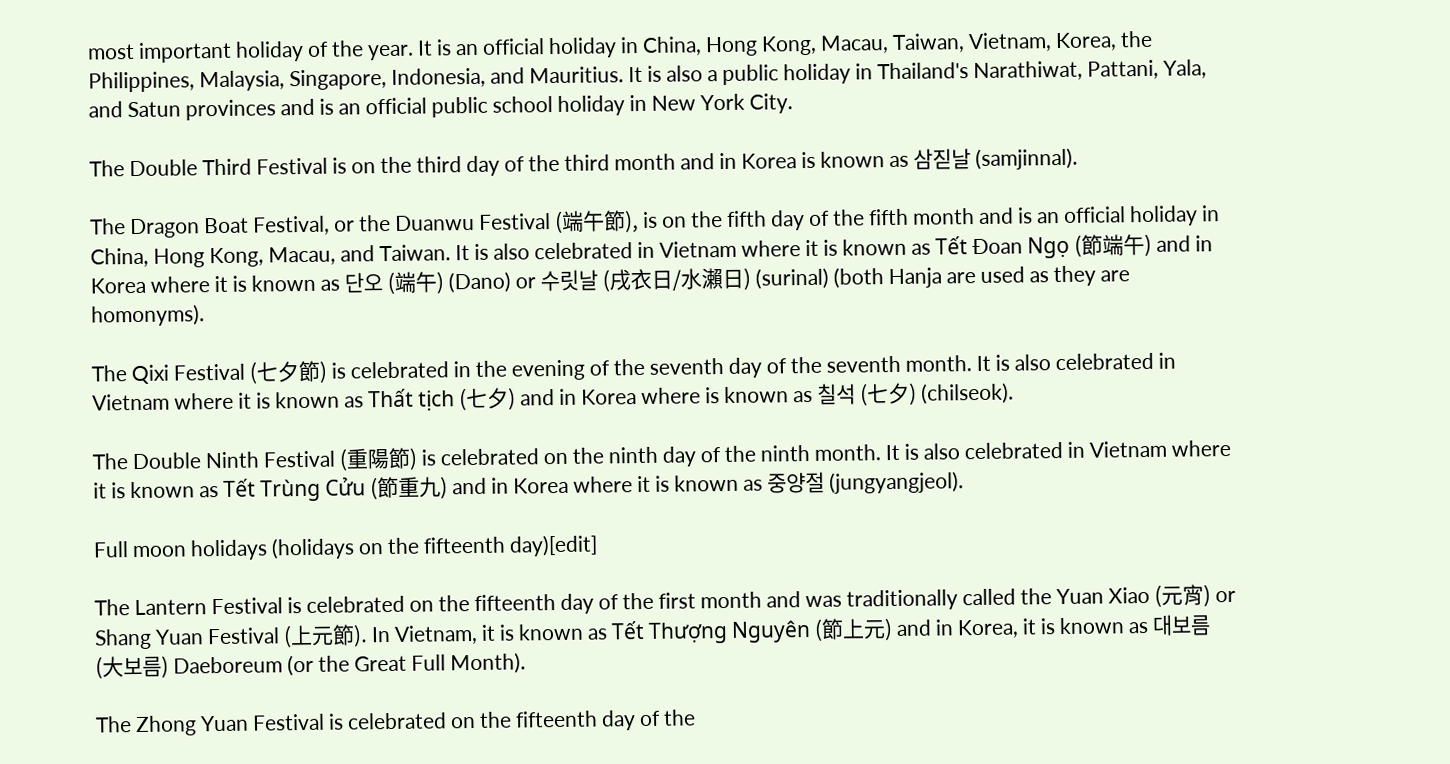most important holiday of the year. It is an official holiday in China, Hong Kong, Macau, Taiwan, Vietnam, Korea, the Philippines, Malaysia, Singapore, Indonesia, and Mauritius. It is also a public holiday in Thailand's Narathiwat, Pattani, Yala, and Satun provinces and is an official public school holiday in New York City.

The Double Third Festival is on the third day of the third month and in Korea is known as 삼짇날 (samjinnal).

The Dragon Boat Festival, or the Duanwu Festival (端午節), is on the fifth day of the fifth month and is an official holiday in China, Hong Kong, Macau, and Taiwan. It is also celebrated in Vietnam where it is known as Tết Đoan Ngọ (節端午) and in Korea where it is known as 단오 (端午) (Dano) or 수릿날 (戌衣日/水瀨日) (surinal) (both Hanja are used as they are homonyms).

The Qixi Festival (七夕節) is celebrated in the evening of the seventh day of the seventh month. It is also celebrated in Vietnam where it is known as Thất tịch (七夕) and in Korea where is known as 칠석 (七夕) (chilseok).

The Double Ninth Festival (重陽節) is celebrated on the ninth day of the ninth month. It is also celebrated in Vietnam where it is known as Tết Trùng Cửu (節重九) and in Korea where it is known as 중양절 (jungyangjeol).

Full moon holidays (holidays on the fifteenth day)[edit]

The Lantern Festival is celebrated on the fifteenth day of the first month and was traditionally called the Yuan Xiao (元宵) or Shang Yuan Festival (上元節). In Vietnam, it is known as Tết Thượng Nguyên (節上元) and in Korea, it is known as 대보름 (大보름) Daeboreum (or the Great Full Month).

The Zhong Yuan Festival is celebrated on the fifteenth day of the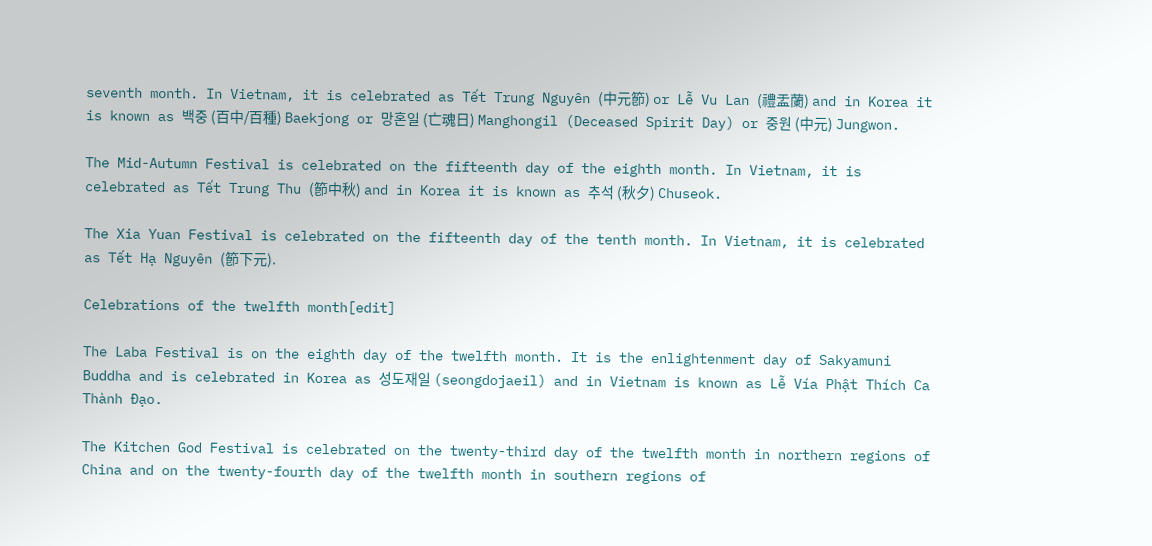seventh month. In Vietnam, it is celebrated as Tết Trung Nguyên (中元節) or Lễ Vu Lan (禮盂蘭) and in Korea it is known as 백중 (百中/百種) Baekjong or 망혼일 (亡魂日) Manghongil (Deceased Spirit Day) or 중원 (中元) Jungwon.

The Mid-Autumn Festival is celebrated on the fifteenth day of the eighth month. In Vietnam, it is celebrated as Tết Trung Thu (節中秋) and in Korea it is known as 추석 (秋夕) Chuseok.

The Xia Yuan Festival is celebrated on the fifteenth day of the tenth month. In Vietnam, it is celebrated as Tết Hạ Nguyên (節下元).

Celebrations of the twelfth month[edit]

The Laba Festival is on the eighth day of the twelfth month. It is the enlightenment day of Sakyamuni Buddha and is celebrated in Korea as 성도재일 (seongdojaeil) and in Vietnam is known as Lễ Vía Phật Thích Ca Thành Đạo.

The Kitchen God Festival is celebrated on the twenty-third day of the twelfth month in northern regions of China and on the twenty-fourth day of the twelfth month in southern regions of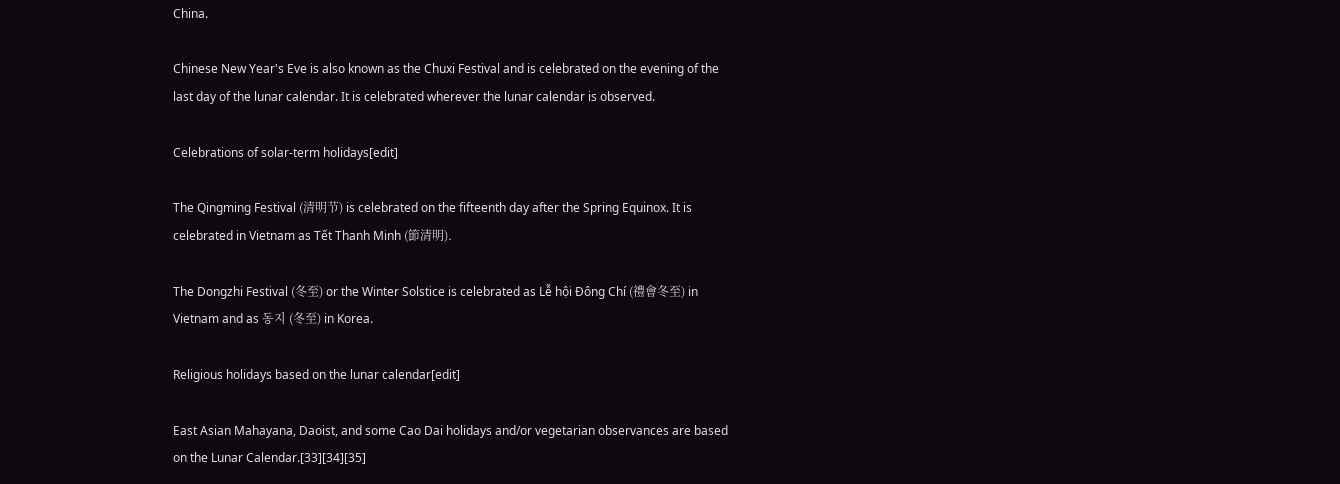China.

Chinese New Year's Eve is also known as the Chuxi Festival and is celebrated on the evening of the last day of the lunar calendar. It is celebrated wherever the lunar calendar is observed.

Celebrations of solar-term holidays[edit]

The Qingming Festival (清明节) is celebrated on the fifteenth day after the Spring Equinox. It is celebrated in Vietnam as Tết Thanh Minh (節清明).

The Dongzhi Festival (冬至) or the Winter Solstice is celebrated as Lễ hội Đông Chí (禮會冬至) in Vietnam and as 동지 (冬至) in Korea.

Religious holidays based on the lunar calendar[edit]

East Asian Mahayana, Daoist, and some Cao Dai holidays and/or vegetarian observances are based on the Lunar Calendar.[33][34][35]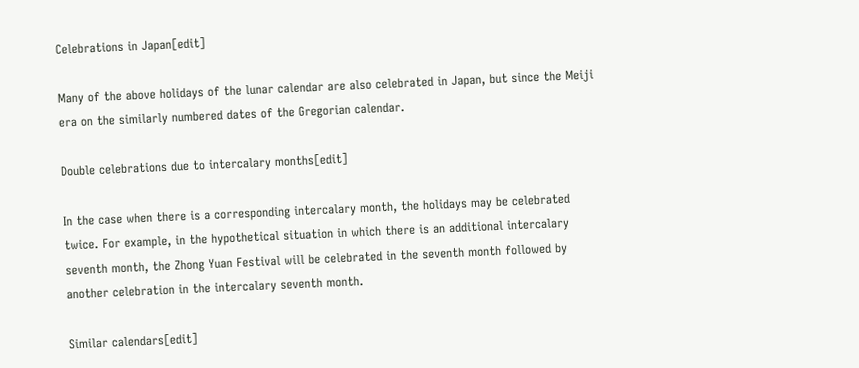Celebrations in Japan[edit]

Many of the above holidays of the lunar calendar are also celebrated in Japan, but since the Meiji era on the similarly numbered dates of the Gregorian calendar.

Double celebrations due to intercalary months[edit]

In the case when there is a corresponding intercalary month, the holidays may be celebrated twice. For example, in the hypothetical situation in which there is an additional intercalary seventh month, the Zhong Yuan Festival will be celebrated in the seventh month followed by another celebration in the intercalary seventh month.

Similar calendars[edit]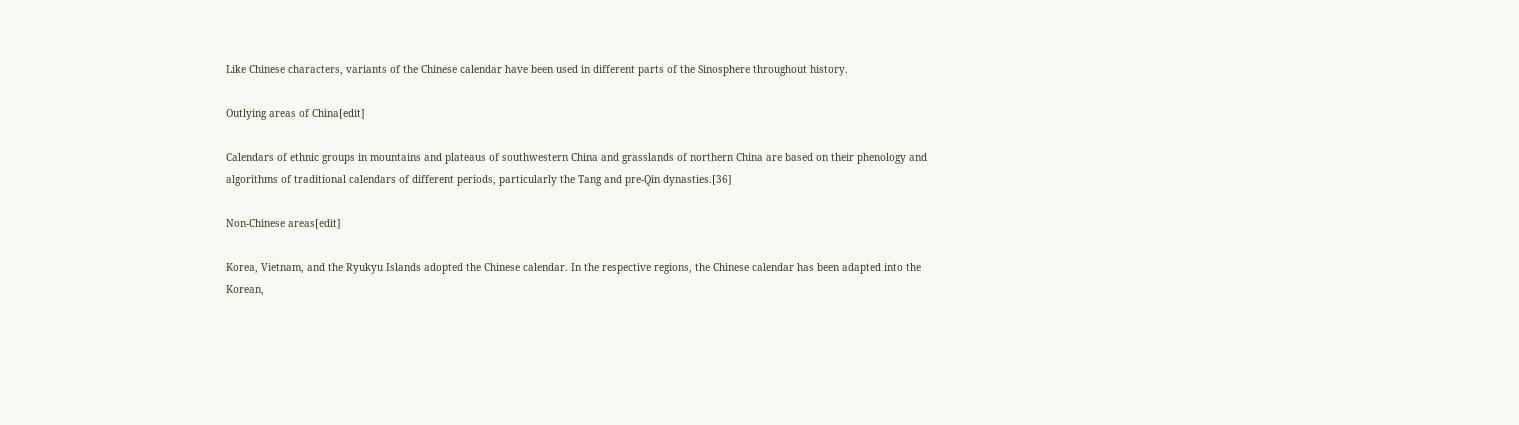Like Chinese characters, variants of the Chinese calendar have been used in different parts of the Sinosphere throughout history.

Outlying areas of China[edit]

Calendars of ethnic groups in mountains and plateaus of southwestern China and grasslands of northern China are based on their phenology and algorithms of traditional calendars of different periods, particularly the Tang and pre-Qin dynasties.[36]

Non-Chinese areas[edit]

Korea, Vietnam, and the Ryukyu Islands adopted the Chinese calendar. In the respective regions, the Chinese calendar has been adapted into the Korean,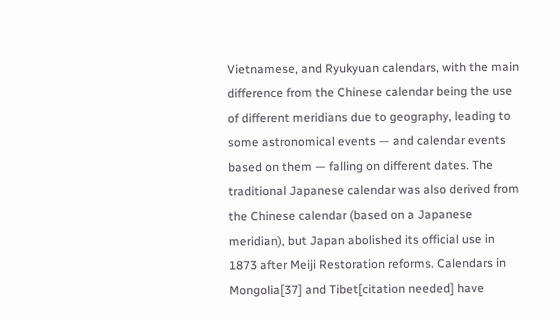Vietnamese, and Ryukyuan calendars, with the main difference from the Chinese calendar being the use of different meridians due to geography, leading to some astronomical events — and calendar events based on them — falling on different dates. The traditional Japanese calendar was also derived from the Chinese calendar (based on a Japanese meridian), but Japan abolished its official use in 1873 after Meiji Restoration reforms. Calendars in Mongolia[37] and Tibet[citation needed] have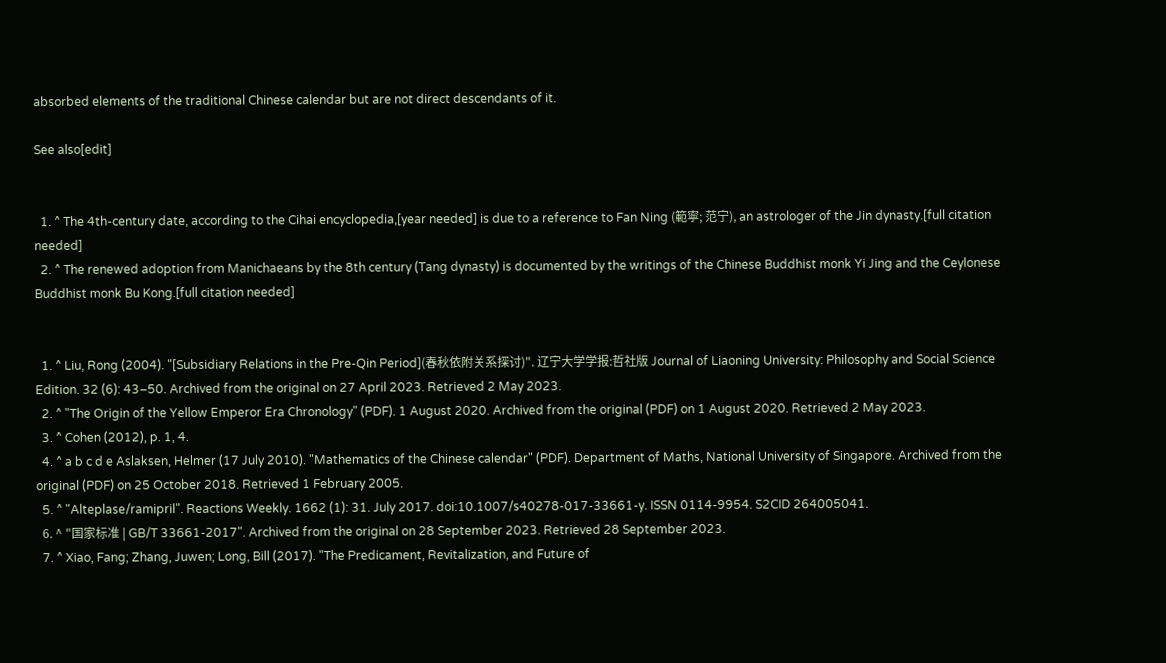absorbed elements of the traditional Chinese calendar but are not direct descendants of it.

See also[edit]


  1. ^ The 4th-century date, according to the Cihai encyclopedia,[year needed] is due to a reference to Fan Ning (範寧; 范宁), an astrologer of the Jin dynasty.[full citation needed]
  2. ^ The renewed adoption from Manichaeans by the 8th century (Tang dynasty) is documented by the writings of the Chinese Buddhist monk Yi Jing and the Ceylonese Buddhist monk Bu Kong.[full citation needed]


  1. ^ Liu, Rong (2004). "[Subsidiary Relations in the Pre-Qin Period](春秋依附关系探讨)". 辽宁大学学报:哲社版 Journal of Liaoning University: Philosophy and Social Science Edition. 32 (6): 43–50. Archived from the original on 27 April 2023. Retrieved 2 May 2023.
  2. ^ "The Origin of the Yellow Emperor Era Chronology" (PDF). 1 August 2020. Archived from the original (PDF) on 1 August 2020. Retrieved 2 May 2023.
  3. ^ Cohen (2012), p. 1, 4.
  4. ^ a b c d e Aslaksen, Helmer (17 July 2010). "Mathematics of the Chinese calendar" (PDF). Department of Maths, National University of Singapore. Archived from the original (PDF) on 25 October 2018. Retrieved 1 February 2005.
  5. ^ "Alteplase/ramipril". Reactions Weekly. 1662 (1): 31. July 2017. doi:10.1007/s40278-017-33661-y. ISSN 0114-9954. S2CID 264005041.
  6. ^ "国家标准 | GB/T 33661-2017". Archived from the original on 28 September 2023. Retrieved 28 September 2023.
  7. ^ Xiao, Fang; Zhang, Juwen; Long, Bill (2017). "The Predicament, Revitalization, and Future of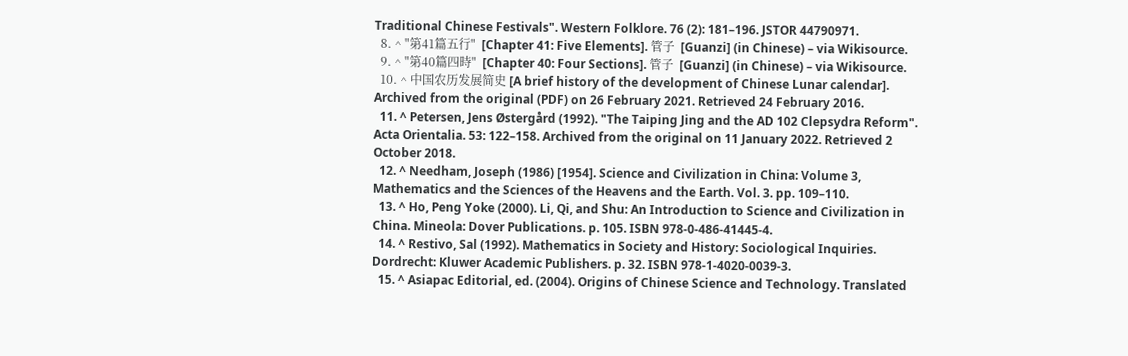Traditional Chinese Festivals". Western Folklore. 76 (2): 181–196. JSTOR 44790971.
  8. ^ "第41篇五行"  [Chapter 41: Five Elements]. 管子  [Guanzi] (in Chinese) – via Wikisource.
  9. ^ "第40篇四時"  [Chapter 40: Four Sections]. 管子  [Guanzi] (in Chinese) – via Wikisource.
  10. ^ 中国农历发展简史 [A brief history of the development of Chinese Lunar calendar]. Archived from the original (PDF) on 26 February 2021. Retrieved 24 February 2016.
  11. ^ Petersen, Jens Østergård (1992). "The Taiping Jing and the AD 102 Clepsydra Reform". Acta Orientalia. 53: 122–158. Archived from the original on 11 January 2022. Retrieved 2 October 2018.
  12. ^ Needham, Joseph (1986) [1954]. Science and Civilization in China: Volume 3, Mathematics and the Sciences of the Heavens and the Earth. Vol. 3. pp. 109–110.
  13. ^ Ho, Peng Yoke (2000). Li, Qi, and Shu: An Introduction to Science and Civilization in China. Mineola: Dover Publications. p. 105. ISBN 978-0-486-41445-4.
  14. ^ Restivo, Sal (1992). Mathematics in Society and History: Sociological Inquiries. Dordrecht: Kluwer Academic Publishers. p. 32. ISBN 978-1-4020-0039-3.
  15. ^ Asiapac Editorial, ed. (2004). Origins of Chinese Science and Technology. Translated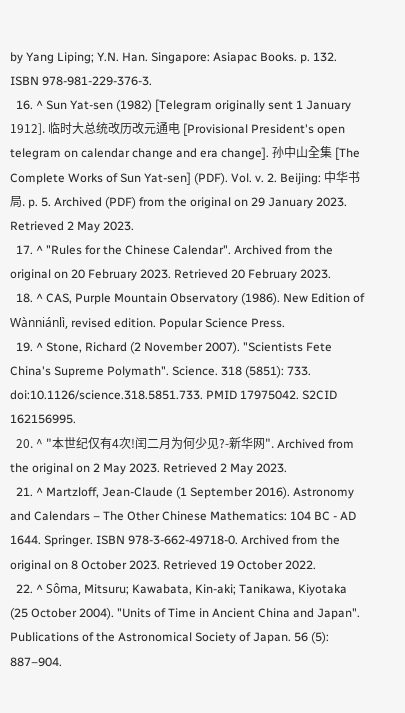by Yang Liping; Y.N. Han. Singapore: Asiapac Books. p. 132. ISBN 978-981-229-376-3.
  16. ^ Sun Yat-sen (1982) [Telegram originally sent 1 January 1912]. 临时大总统改历改元通电 [Provisional President's open telegram on calendar change and era change]. 孙中山全集 [The Complete Works of Sun Yat-sen] (PDF). Vol. v. 2. Beijing: 中华书局. p. 5. Archived (PDF) from the original on 29 January 2023. Retrieved 2 May 2023.
  17. ^ "Rules for the Chinese Calendar". Archived from the original on 20 February 2023. Retrieved 20 February 2023.
  18. ^ CAS, Purple Mountain Observatory (1986). New Edition of Wànniánlì, revised edition. Popular Science Press.
  19. ^ Stone, Richard (2 November 2007). "Scientists Fete China's Supreme Polymath". Science. 318 (5851): 733. doi:10.1126/science.318.5851.733. PMID 17975042. S2CID 162156995.
  20. ^ "本世纪仅有4次!闰二月为何少见?-新华网". Archived from the original on 2 May 2023. Retrieved 2 May 2023.
  21. ^ Martzloff, Jean-Claude (1 September 2016). Astronomy and Calendars – The Other Chinese Mathematics: 104 BC - AD 1644. Springer. ISBN 978-3-662-49718-0. Archived from the original on 8 October 2023. Retrieved 19 October 2022.
  22. ^ Sôma, Mitsuru; Kawabata, Kin-aki; Tanikawa, Kiyotaka (25 October 2004). "Units of Time in Ancient China and Japan". Publications of the Astronomical Society of Japan. 56 (5): 887–904.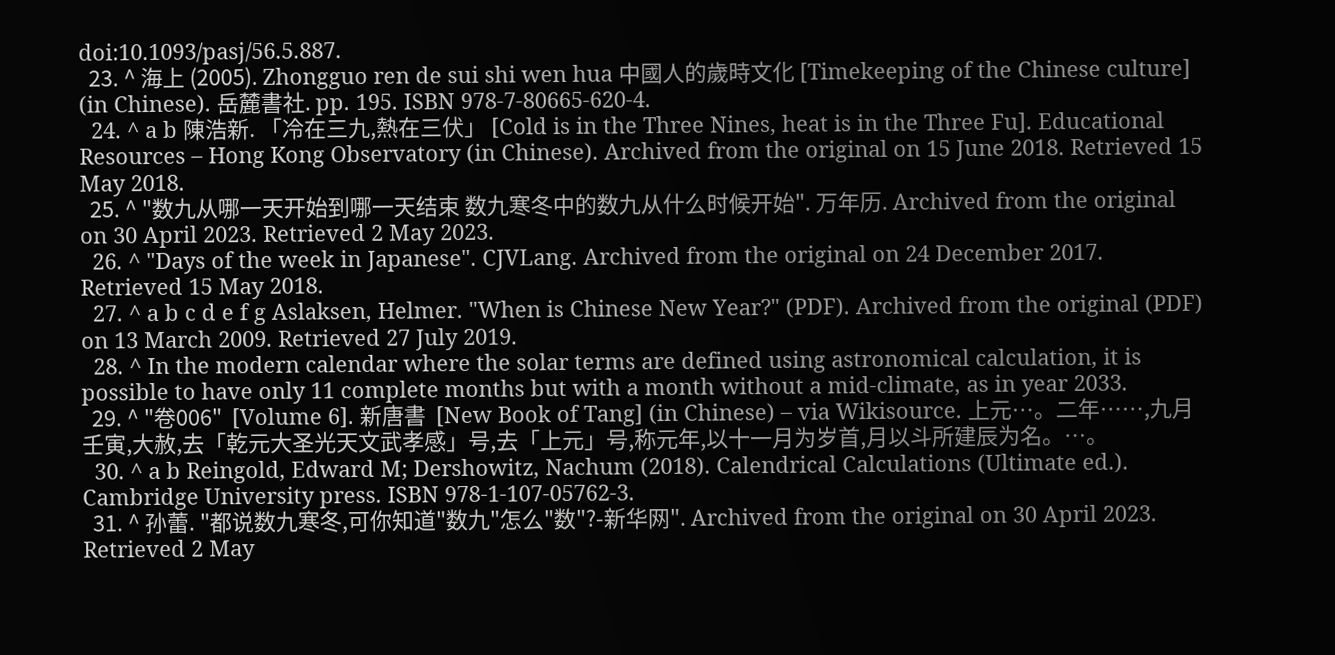doi:10.1093/pasj/56.5.887.
  23. ^ 海上 (2005). Zhongguo ren de sui shi wen hua 中國人的歲時文化 [Timekeeping of the Chinese culture] (in Chinese). 岳麓書社. pp. 195. ISBN 978-7-80665-620-4.
  24. ^ a b 陳浩新. 「冷在三九,熱在三伏」 [Cold is in the Three Nines, heat is in the Three Fu]. Educational Resources – Hong Kong Observatory (in Chinese). Archived from the original on 15 June 2018. Retrieved 15 May 2018.
  25. ^ "数九从哪一天开始到哪一天结束 数九寒冬中的数九从什么时候开始". 万年历. Archived from the original on 30 April 2023. Retrieved 2 May 2023.
  26. ^ "Days of the week in Japanese". CJVLang. Archived from the original on 24 December 2017. Retrieved 15 May 2018.
  27. ^ a b c d e f g Aslaksen, Helmer. "When is Chinese New Year?" (PDF). Archived from the original (PDF) on 13 March 2009. Retrieved 27 July 2019.
  28. ^ In the modern calendar where the solar terms are defined using astronomical calculation, it is possible to have only 11 complete months but with a month without a mid-climate, as in year 2033.
  29. ^ "卷006"  [Volume 6]. 新唐書  [New Book of Tang] (in Chinese) – via Wikisource. 上元…。二年……,九月壬寅,大赦,去「乾元大圣光天文武孝感」号,去「上元」号,称元年,以十一月为岁首,月以斗所建辰为名。…。
  30. ^ a b Reingold, Edward M; Dershowitz, Nachum (2018). Calendrical Calculations (Ultimate ed.). Cambridge University press. ISBN 978-1-107-05762-3.
  31. ^ 孙蕾. "都说数九寒冬,可你知道"数九"怎么"数"?-新华网". Archived from the original on 30 April 2023. Retrieved 2 May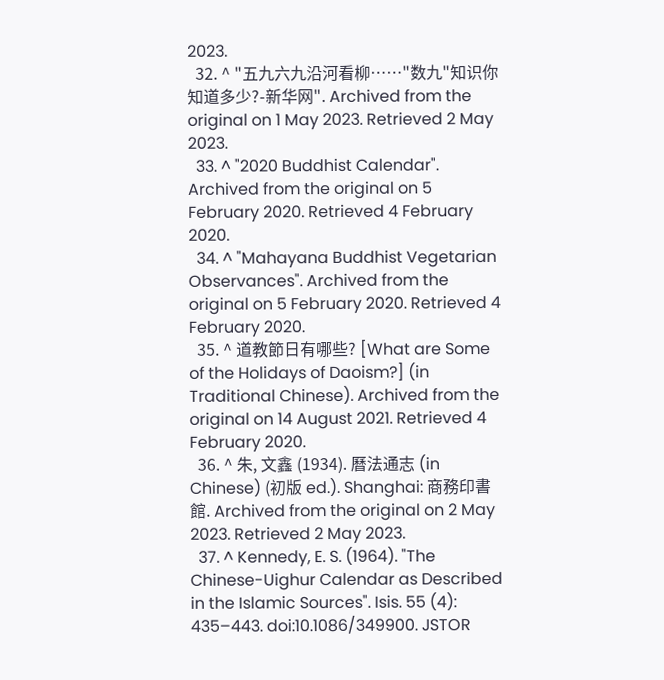2023.
  32. ^ "五九六九沿河看柳……"数九"知识你知道多少?-新华网". Archived from the original on 1 May 2023. Retrieved 2 May 2023.
  33. ^ "2020 Buddhist Calendar". Archived from the original on 5 February 2020. Retrieved 4 February 2020.
  34. ^ "Mahayana Buddhist Vegetarian Observances". Archived from the original on 5 February 2020. Retrieved 4 February 2020.
  35. ^ 道教節日有哪些? [What are Some of the Holidays of Daoism?] (in Traditional Chinese). Archived from the original on 14 August 2021. Retrieved 4 February 2020.
  36. ^ 朱, 文鑫 (1934). 曆法通志 (in Chinese) (初版 ed.). Shanghai: 商務印書館. Archived from the original on 2 May 2023. Retrieved 2 May 2023.
  37. ^ Kennedy, E. S. (1964). "The Chinese-Uighur Calendar as Described in the Islamic Sources". Isis. 55 (4): 435–443. doi:10.1086/349900. JSTOR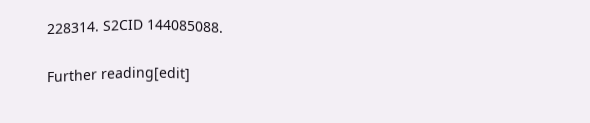228314. S2CID 144085088.

Further reading[edit]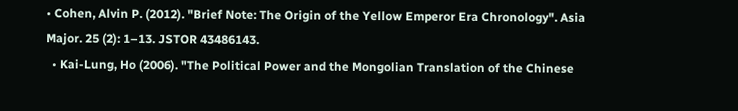• Cohen, Alvin P. (2012). "Brief Note: The Origin of the Yellow Emperor Era Chronology". Asia Major. 25 (2): 1–13. JSTOR 43486143.
  • Kai-Lung, Ho (2006). "The Political Power and the Mongolian Translation of the Chinese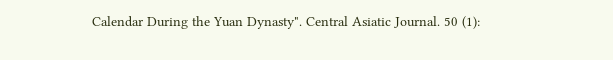Calendar During the Yuan Dynasty". Central Asiatic Journal. 50 (1):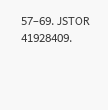57–69. JSTOR 41928409.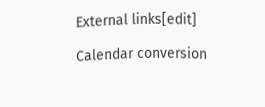External links[edit]

Calendar conversion